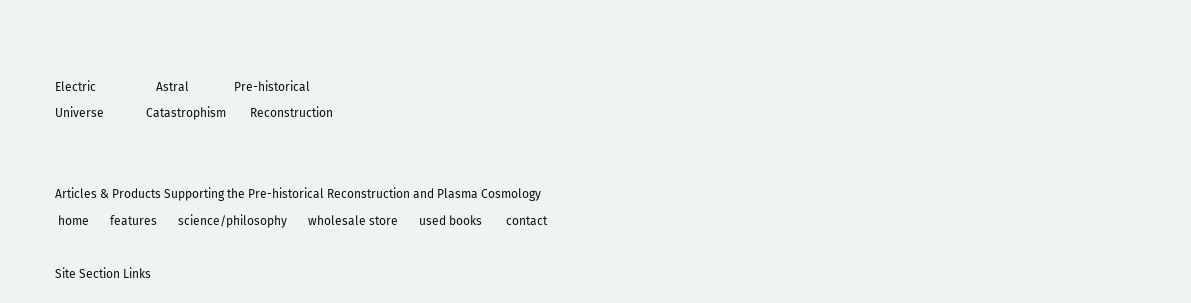Electric                    Astral               Pre-historical
Universe              Catastrophism        Reconstruction


Articles & Products Supporting the Pre-historical Reconstruction and Plasma Cosmology
 home       features       science/philosophy       wholesale store       used books        contact

Site Section Links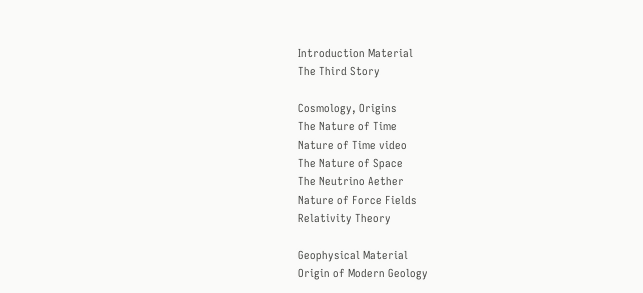Introduction Material
The Third Story

Cosmology, Origins
The Nature of Time
Nature of Time video
The Nature of Space
The Neutrino Aether
Nature of Force Fields
Relativity Theory

Geophysical Material
Origin of Modern Geology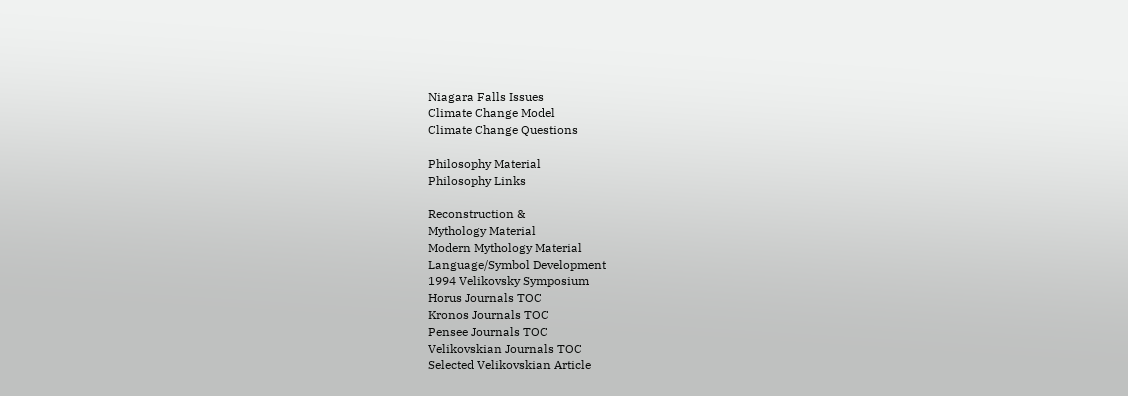Niagara Falls Issues
Climate Change Model
Climate Change Questions

Philosophy Material
Philosophy Links

Reconstruction &
Mythology Material
Modern Mythology Material
Language/Symbol Development
1994 Velikovsky Symposium
Horus Journals TOC
Kronos Journals TOC
Pensee Journals TOC
Velikovskian Journals TOC
Selected Velikovskian Article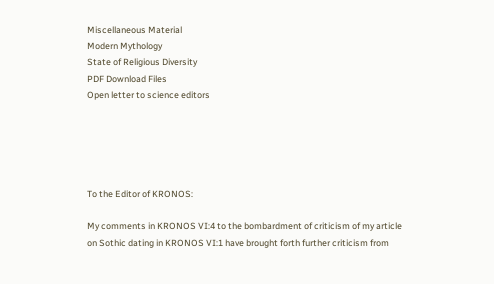Miscellaneous Material
Modern Mythology
State of Religious Diversity
PDF Download Files
Open letter to science editors





To the Editor of KRONOS:

My comments in KRONOS VI:4 to the bombardment of criticism of my article on Sothic dating in KRONOS VI:1 have brought forth further criticism from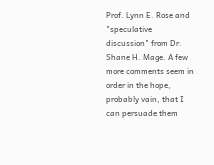Prof. Lynn E. Rose and "speculative discussion" from Dr. Shane H. Mage. A few more comments seem in order in the hope, probably vain, that I can persuade them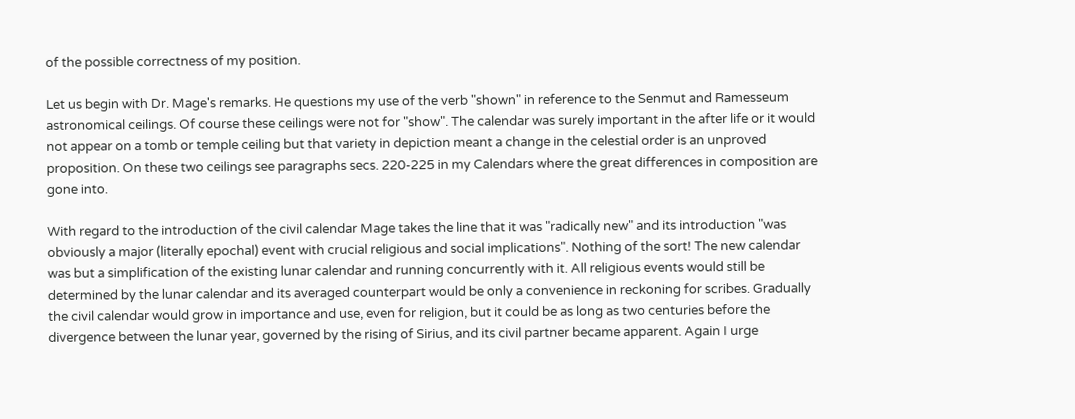of the possible correctness of my position.

Let us begin with Dr. Mage's remarks. He questions my use of the verb "shown" in reference to the Senmut and Ramesseum astronomical ceilings. Of course these ceilings were not for "show". The calendar was surely important in the after life or it would not appear on a tomb or temple ceiling but that variety in depiction meant a change in the celestial order is an unproved proposition. On these two ceilings see paragraphs secs. 220-225 in my Calendars where the great differences in composition are gone into.

With regard to the introduction of the civil calendar Mage takes the line that it was "radically new" and its introduction "was obviously a major (literally epochal) event with crucial religious and social implications". Nothing of the sort! The new calendar was but a simplification of the existing lunar calendar and running concurrently with it. All religious events would still be determined by the lunar calendar and its averaged counterpart would be only a convenience in reckoning for scribes. Gradually the civil calendar would grow in importance and use, even for religion, but it could be as long as two centuries before the divergence between the lunar year, governed by the rising of Sirius, and its civil partner became apparent. Again I urge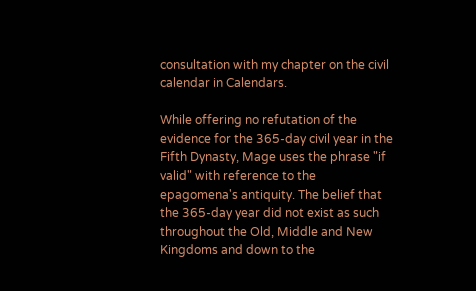consultation with my chapter on the civil calendar in Calendars.

While offering no refutation of the evidence for the 365-day civil year in the Fifth Dynasty, Mage uses the phrase "if valid" with reference to the epagomena's antiquity. The belief that the 365-day year did not exist as such throughout the Old, Middle and New Kingdoms and down to the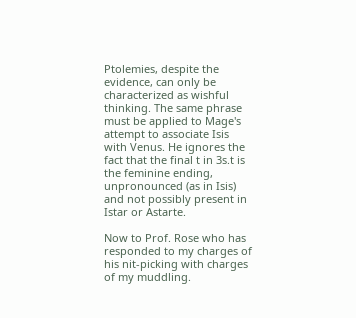Ptolemies, despite the evidence, can only be characterized as wishful thinking. The same phrase must be applied to Mage's attempt to associate Isis with Venus. He ignores the fact that the final t in 3s.t is the feminine ending, unpronounced (as in Isis) and not possibly present in Istar or Astarte.

Now to Prof. Rose who has responded to my charges of his nit-picking with charges of my muddling.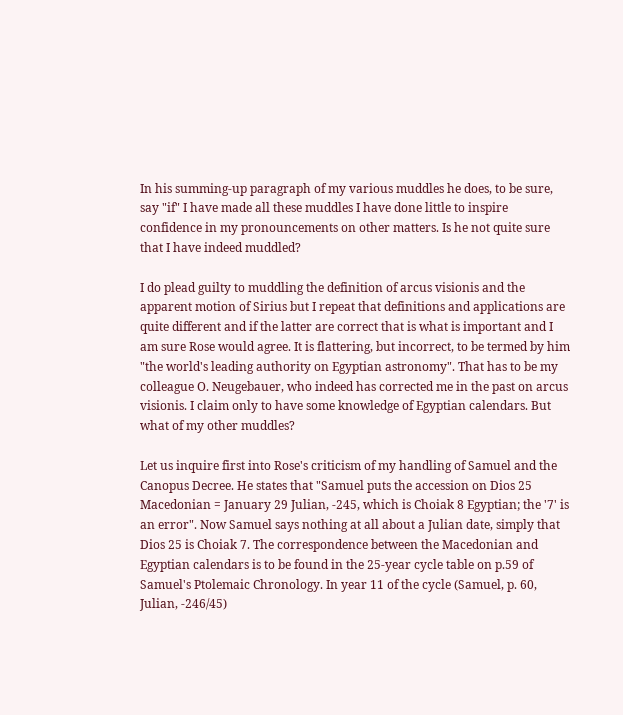In his summing-up paragraph of my various muddles he does, to be sure, say "if" I have made all these muddles I have done little to inspire confidence in my pronouncements on other matters. Is he not quite sure that I have indeed muddled?

I do plead guilty to muddling the definition of arcus visionis and the apparent motion of Sirius but I repeat that definitions and applications are quite different and if the latter are correct that is what is important and I am sure Rose would agree. It is flattering, but incorrect, to be termed by him "the world's leading authority on Egyptian astronomy". That has to be my colleague O. Neugebauer, who indeed has corrected me in the past on arcus visionis. I claim only to have some knowledge of Egyptian calendars. But what of my other muddles?

Let us inquire first into Rose's criticism of my handling of Samuel and the Canopus Decree. He states that "Samuel puts the accession on Dios 25 Macedonian = January 29 Julian, -245, which is Choiak 8 Egyptian; the '7' is an error". Now Samuel says nothing at all about a Julian date, simply that Dios 25 is Choiak 7. The correspondence between the Macedonian and Egyptian calendars is to be found in the 25-year cycle table on p.59 of Samuel's Ptolemaic Chronology. In year 11 of the cycle (Samuel, p. 60, Julian, -246/45)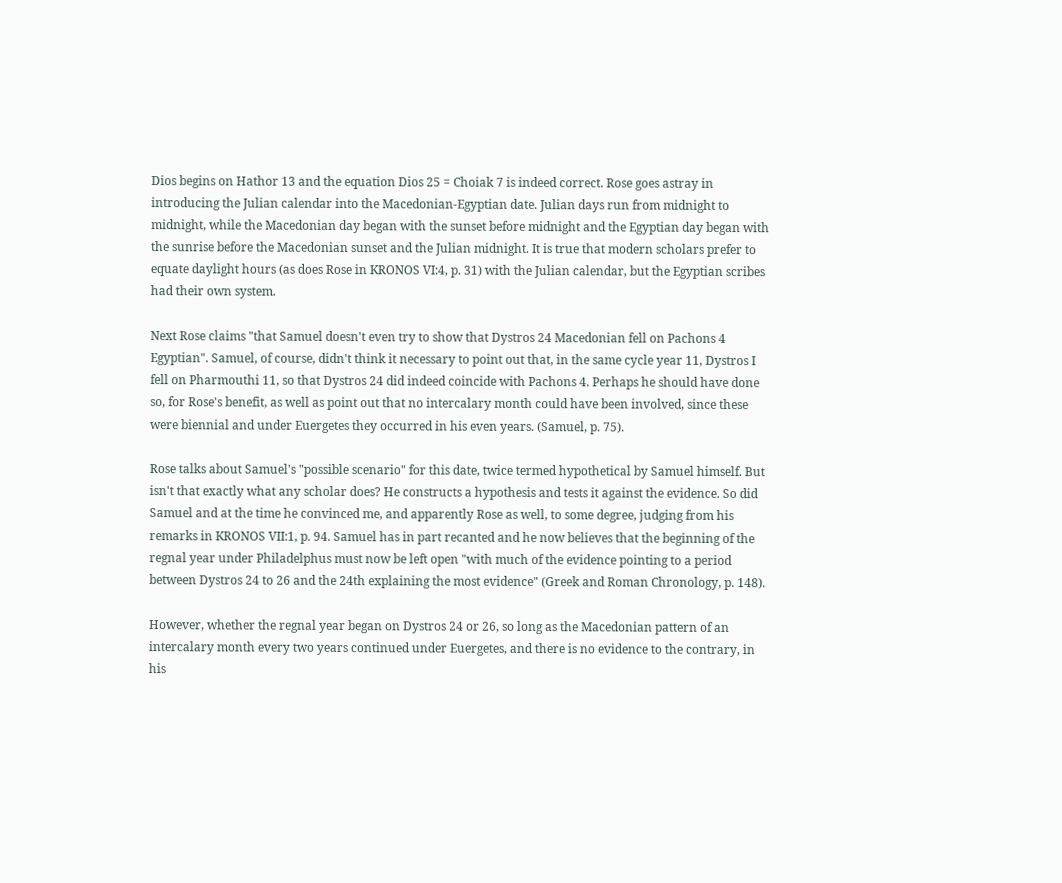Dios begins on Hathor 13 and the equation Dios 25 = Choiak 7 is indeed correct. Rose goes astray in introducing the Julian calendar into the Macedonian-Egyptian date. Julian days run from midnight to midnight, while the Macedonian day began with the sunset before midnight and the Egyptian day began with the sunrise before the Macedonian sunset and the Julian midnight. It is true that modern scholars prefer to equate daylight hours (as does Rose in KRONOS VI:4, p. 31) with the Julian calendar, but the Egyptian scribes had their own system.

Next Rose claims "that Samuel doesn't even try to show that Dystros 24 Macedonian fell on Pachons 4 Egyptian". Samuel, of course, didn't think it necessary to point out that, in the same cycle year 11, Dystros I fell on Pharmouthi 11, so that Dystros 24 did indeed coincide with Pachons 4. Perhaps he should have done so, for Rose's benefit, as well as point out that no intercalary month could have been involved, since these were biennial and under Euergetes they occurred in his even years. (Samuel, p. 75).

Rose talks about Samuel's "possible scenario" for this date, twice termed hypothetical by Samuel himself. But isn't that exactly what any scholar does? He constructs a hypothesis and tests it against the evidence. So did Samuel and at the time he convinced me, and apparently Rose as well, to some degree, judging from his remarks in KRONOS VII:1, p. 94. Samuel has in part recanted and he now believes that the beginning of the regnal year under Philadelphus must now be left open "with much of the evidence pointing to a period between Dystros 24 to 26 and the 24th explaining the most evidence" (Greek and Roman Chronology, p. 148).

However, whether the regnal year began on Dystros 24 or 26, so long as the Macedonian pattern of an intercalary month every two years continued under Euergetes, and there is no evidence to the contrary, in his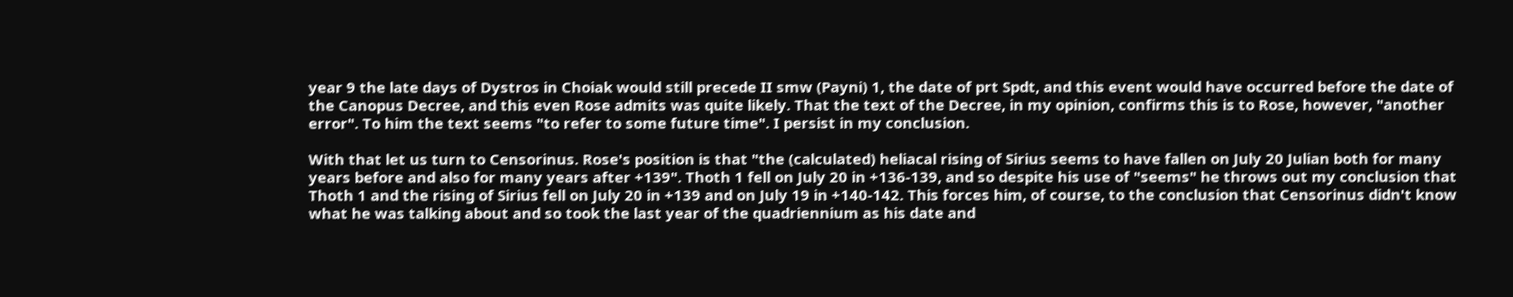year 9 the late days of Dystros in Choiak would still precede II smw (Payni) 1, the date of prt Spdt, and this event would have occurred before the date of the Canopus Decree, and this even Rose admits was quite likely. That the text of the Decree, in my opinion, confirms this is to Rose, however, "another error". To him the text seems "to refer to some future time". I persist in my conclusion.

With that let us turn to Censorinus. Rose's position is that "the (calculated) heliacal rising of Sirius seems to have fallen on July 20 Julian both for many years before and also for many years after +139". Thoth 1 fell on July 20 in +136-139, and so despite his use of "seems" he throws out my conclusion that Thoth 1 and the rising of Sirius fell on July 20 in +139 and on July 19 in +140-142. This forces him, of course, to the conclusion that Censorinus didn't know what he was talking about and so took the last year of the quadriennium as his date and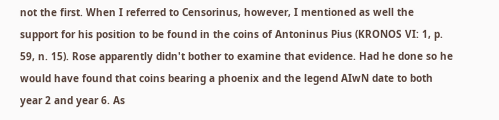not the first. When I referred to Censorinus, however, I mentioned as well the support for his position to be found in the coins of Antoninus Pius (KRONOS VI: 1, p. 59, n. 15). Rose apparently didn't bother to examine that evidence. Had he done so he would have found that coins bearing a phoenix and the legend AIwN date to both year 2 and year 6. As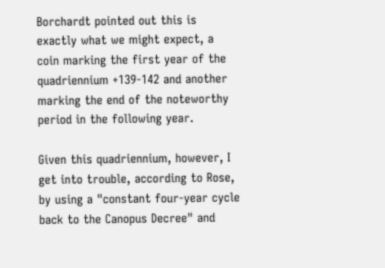Borchardt pointed out this is exactly what we might expect, a coin marking the first year of the quadriennium +139-142 and another marking the end of the noteworthy period in the following year.

Given this quadriennium, however, I get into trouble, according to Rose, by using a "constant four-year cycle back to the Canopus Decree" and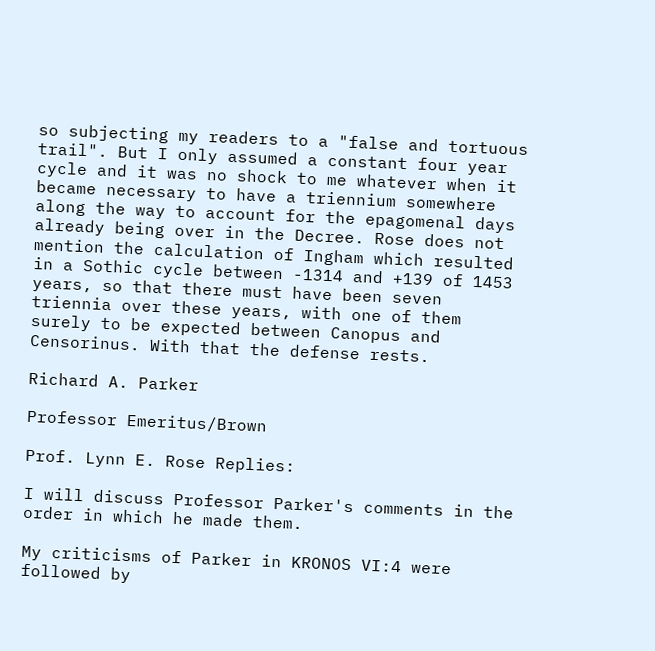so subjecting my readers to a "false and tortuous trail". But I only assumed a constant four year cycle and it was no shock to me whatever when it became necessary to have a triennium somewhere along the way to account for the epagomenal days already being over in the Decree. Rose does not mention the calculation of Ingham which resulted in a Sothic cycle between -1314 and +139 of 1453 years, so that there must have been seven triennia over these years, with one of them surely to be expected between Canopus and Censorinus. With that the defense rests.

Richard A. Parker

Professor Emeritus/Brown

Prof. Lynn E. Rose Replies:

I will discuss Professor Parker's comments in the order in which he made them.

My criticisms of Parker in KRONOS VI:4 were followed by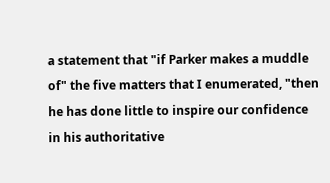a statement that "if Parker makes a muddle of" the five matters that I enumerated, "then he has done little to inspire our confidence in his authoritative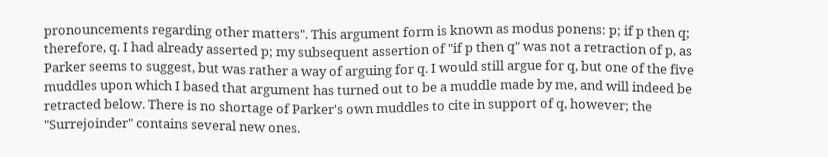pronouncements regarding other matters". This argument form is known as modus ponens: p; if p then q; therefore, q. I had already asserted p; my subsequent assertion of "if p then q" was not a retraction of p, as Parker seems to suggest, but was rather a way of arguing for q. I would still argue for q, but one of the five muddles upon which I based that argument has turned out to be a muddle made by me, and will indeed be retracted below. There is no shortage of Parker's own muddles to cite in support of q, however; the "Surrejoinder" contains several new ones.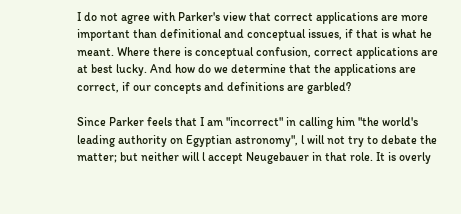I do not agree with Parker's view that correct applications are more important than definitional and conceptual issues, if that is what he meant. Where there is conceptual confusion, correct applications are at best lucky. And how do we determine that the applications are correct, if our concepts and definitions are garbled?

Since Parker feels that I am "incorrect" in calling him "the world's leading authority on Egyptian astronomy", l will not try to debate the matter; but neither will l accept Neugebauer in that role. It is overly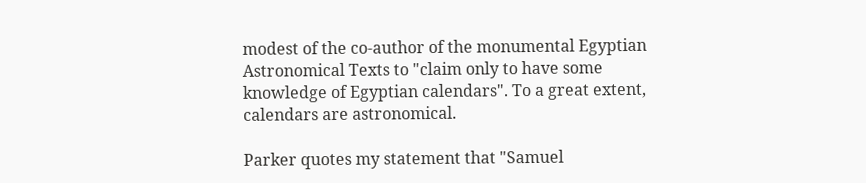modest of the co-author of the monumental Egyptian Astronomical Texts to "claim only to have some knowledge of Egyptian calendars". To a great extent, calendars are astronomical.

Parker quotes my statement that "Samuel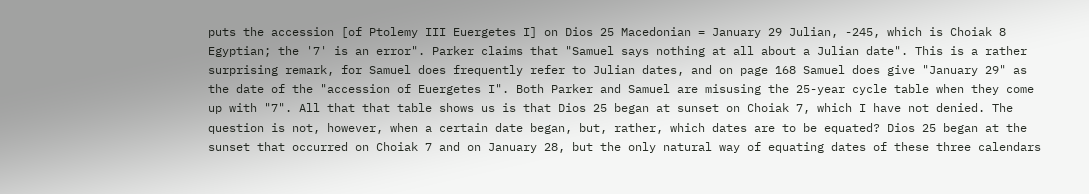puts the accession [of Ptolemy III Euergetes I] on Dios 25 Macedonian = January 29 Julian, -245, which is Choiak 8 Egyptian; the '7' is an error". Parker claims that "Samuel says nothing at all about a Julian date". This is a rather surprising remark, for Samuel does frequently refer to Julian dates, and on page 168 Samuel does give "January 29" as the date of the "accession of Euergetes I". Both Parker and Samuel are misusing the 25-year cycle table when they come up with "7". All that that table shows us is that Dios 25 began at sunset on Choiak 7, which I have not denied. The question is not, however, when a certain date began, but, rather, which dates are to be equated? Dios 25 began at the sunset that occurred on Choiak 7 and on January 28, but the only natural way of equating dates of these three calendars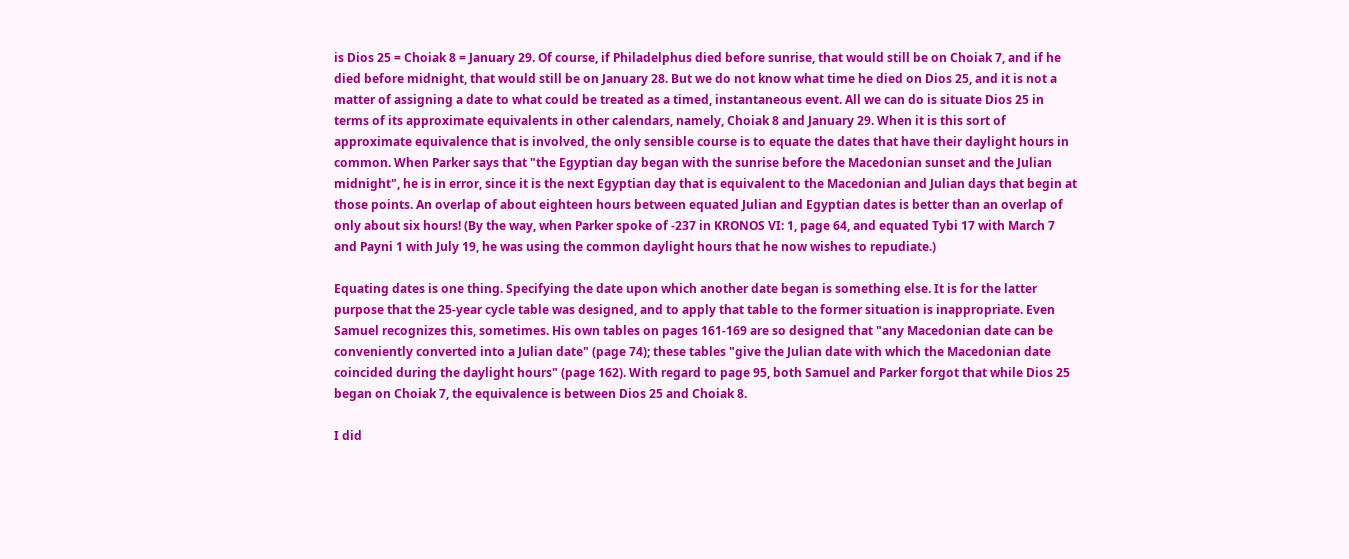is Dios 25 = Choiak 8 = January 29. Of course, if Philadelphus died before sunrise, that would still be on Choiak 7, and if he died before midnight, that would still be on January 28. But we do not know what time he died on Dios 25, and it is not a matter of assigning a date to what could be treated as a timed, instantaneous event. All we can do is situate Dios 25 in terms of its approximate equivalents in other calendars, namely, Choiak 8 and January 29. When it is this sort of approximate equivalence that is involved, the only sensible course is to equate the dates that have their daylight hours in common. When Parker says that "the Egyptian day began with the sunrise before the Macedonian sunset and the Julian midnight", he is in error, since it is the next Egyptian day that is equivalent to the Macedonian and Julian days that begin at those points. An overlap of about eighteen hours between equated Julian and Egyptian dates is better than an overlap of only about six hours! (By the way, when Parker spoke of -237 in KRONOS VI: 1, page 64, and equated Tybi 17 with March 7 and Payni 1 with July 19, he was using the common daylight hours that he now wishes to repudiate.)

Equating dates is one thing. Specifying the date upon which another date began is something else. It is for the latter purpose that the 25-year cycle table was designed, and to apply that table to the former situation is inappropriate. Even Samuel recognizes this, sometimes. His own tables on pages 161-169 are so designed that "any Macedonian date can be conveniently converted into a Julian date" (page 74); these tables "give the Julian date with which the Macedonian date coincided during the daylight hours" (page 162). With regard to page 95, both Samuel and Parker forgot that while Dios 25 began on Choiak 7, the equivalence is between Dios 25 and Choiak 8.

I did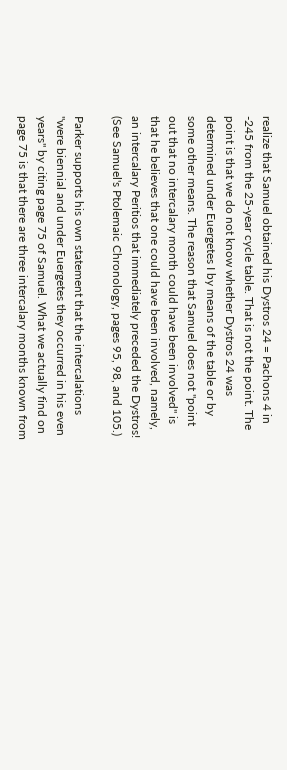realize that Samuel obtained his Dystros 24 = Pachons 4 in -245 from the 25-year cycle table. That is not the point. The point is that we do not know whether Dystros 24 was determined under Euergetes I by means of the table or by some other means. The reason that Samuel does not "point out that no intercalary month could have been involved" is that he believes that one could have been involved, namely, an intercalary Peritios that immediately preceded the Dystros! (See Samuel's Ptolemaic Chronology, pages 95, 98, and 105.)

Parker supports his own statement that the intercalations "were biennial and under Euergetes they occurred in his even years" by citing page 75 of Samuel. What we actually find on page 75 is that there are three intercalary months known from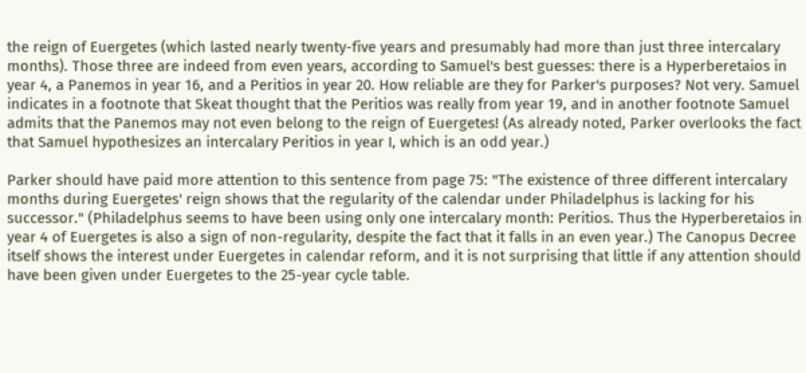the reign of Euergetes (which lasted nearly twenty-five years and presumably had more than just three intercalary months). Those three are indeed from even years, according to Samuel's best guesses: there is a Hyperberetaios in year 4, a Panemos in year 16, and a Peritios in year 20. How reliable are they for Parker's purposes? Not very. Samuel indicates in a footnote that Skeat thought that the Peritios was really from year 19, and in another footnote Samuel admits that the Panemos may not even belong to the reign of Euergetes! (As already noted, Parker overlooks the fact that Samuel hypothesizes an intercalary Peritios in year I, which is an odd year.)

Parker should have paid more attention to this sentence from page 75: "The existence of three different intercalary months during Euergetes' reign shows that the regularity of the calendar under Philadelphus is lacking for his successor." (Philadelphus seems to have been using only one intercalary month: Peritios. Thus the Hyperberetaios in year 4 of Euergetes is also a sign of non-regularity, despite the fact that it falls in an even year.) The Canopus Decree itself shows the interest under Euergetes in calendar reform, and it is not surprising that little if any attention should have been given under Euergetes to the 25-year cycle table.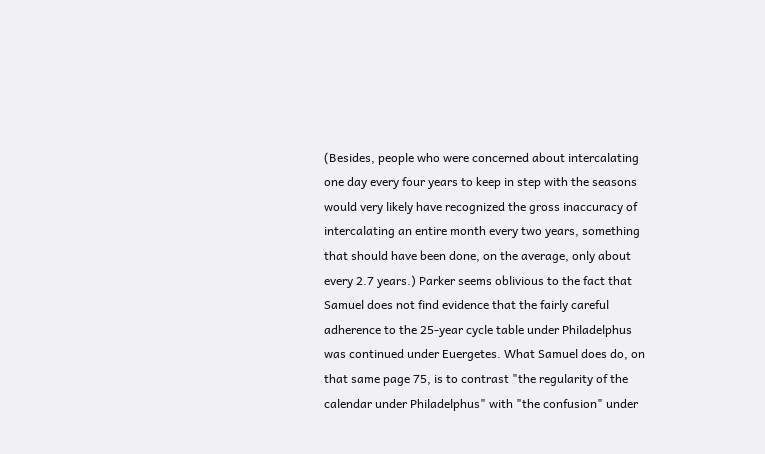(Besides, people who were concerned about intercalating one day every four years to keep in step with the seasons would very likely have recognized the gross inaccuracy of intercalating an entire month every two years, something that should have been done, on the average, only about every 2.7 years.) Parker seems oblivious to the fact that Samuel does not find evidence that the fairly careful adherence to the 25-year cycle table under Philadelphus was continued under Euergetes. What Samuel does do, on that same page 75, is to contrast "the regularity of the calendar under Philadelphus" with "the confusion" under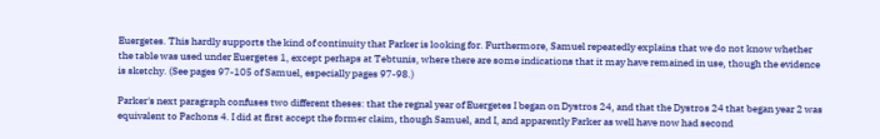Euergetes. This hardly supports the kind of continuity that Parker is looking for. Furthermore, Samuel repeatedly explains that we do not know whether the table was used under Euergetes 1, except perhaps at Tebtunis, where there are some indications that it may have remained in use, though the evidence is sketchy. (See pages 97-105 of Samuel, especially pages 97-98.)

Parker's next paragraph confuses two different theses: that the regnal year of Euergetes I began on Dystros 24, and that the Dystros 24 that began year 2 was equivalent to Pachons 4. I did at first accept the former claim, though Samuel, and I, and apparently Parker as well have now had second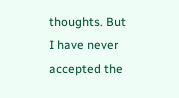thoughts. But I have never accepted the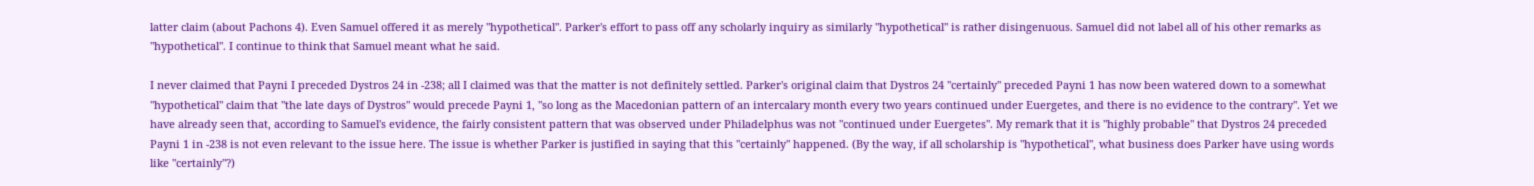latter claim (about Pachons 4). Even Samuel offered it as merely "hypothetical". Parker's effort to pass off any scholarly inquiry as similarly "hypothetical" is rather disingenuous. Samuel did not label all of his other remarks as "hypothetical". I continue to think that Samuel meant what he said.

I never claimed that Payni I preceded Dystros 24 in -238; all I claimed was that the matter is not definitely settled. Parker's original claim that Dystros 24 "certainly" preceded Payni 1 has now been watered down to a somewhat "hypothetical" claim that "the late days of Dystros" would precede Payni 1, "so long as the Macedonian pattern of an intercalary month every two years continued under Euergetes, and there is no evidence to the contrary". Yet we have already seen that, according to Samuel's evidence, the fairly consistent pattern that was observed under Philadelphus was not "continued under Euergetes". My remark that it is "highly probable" that Dystros 24 preceded Payni 1 in -238 is not even relevant to the issue here. The issue is whether Parker is justified in saying that this "certainly" happened. (By the way, if all scholarship is "hypothetical", what business does Parker have using words like "certainly"?)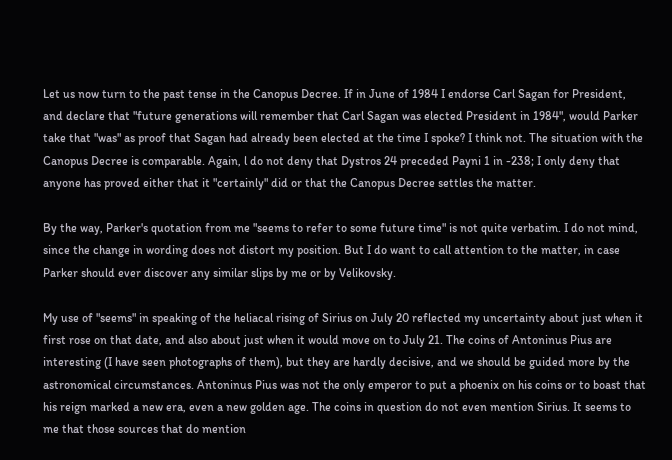Let us now turn to the past tense in the Canopus Decree. If in June of 1984 I endorse Carl Sagan for President, and declare that "future generations will remember that Carl Sagan was elected President in 1984", would Parker take that "was" as proof that Sagan had already been elected at the time I spoke? I think not. The situation with the Canopus Decree is comparable. Again, l do not deny that Dystros 24 preceded Payni 1 in -238; I only deny that anyone has proved either that it "certainly" did or that the Canopus Decree settles the matter.

By the way, Parker's quotation from me "seems to refer to some future time" is not quite verbatim. I do not mind, since the change in wording does not distort my position. But I do want to call attention to the matter, in case Parker should ever discover any similar slips by me or by Velikovsky.

My use of "seems" in speaking of the heliacal rising of Sirius on July 20 reflected my uncertainty about just when it first rose on that date, and also about just when it would move on to July 21. The coins of Antoninus Pius are interesting (I have seen photographs of them), but they are hardly decisive, and we should be guided more by the astronomical circumstances. Antoninus Pius was not the only emperor to put a phoenix on his coins or to boast that his reign marked a new era, even a new golden age. The coins in question do not even mention Sirius. It seems to me that those sources that do mention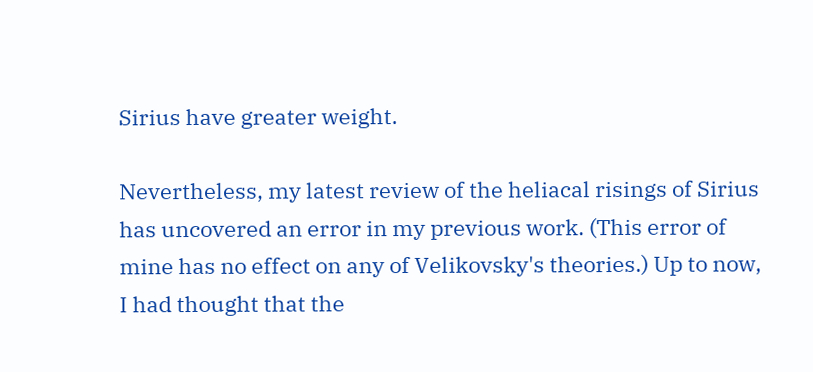Sirius have greater weight.

Nevertheless, my latest review of the heliacal risings of Sirius has uncovered an error in my previous work. (This error of mine has no effect on any of Velikovsky's theories.) Up to now, I had thought that the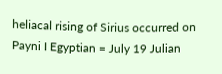heliacal rising of Sirius occurred on Payni I Egyptian = July 19 Julian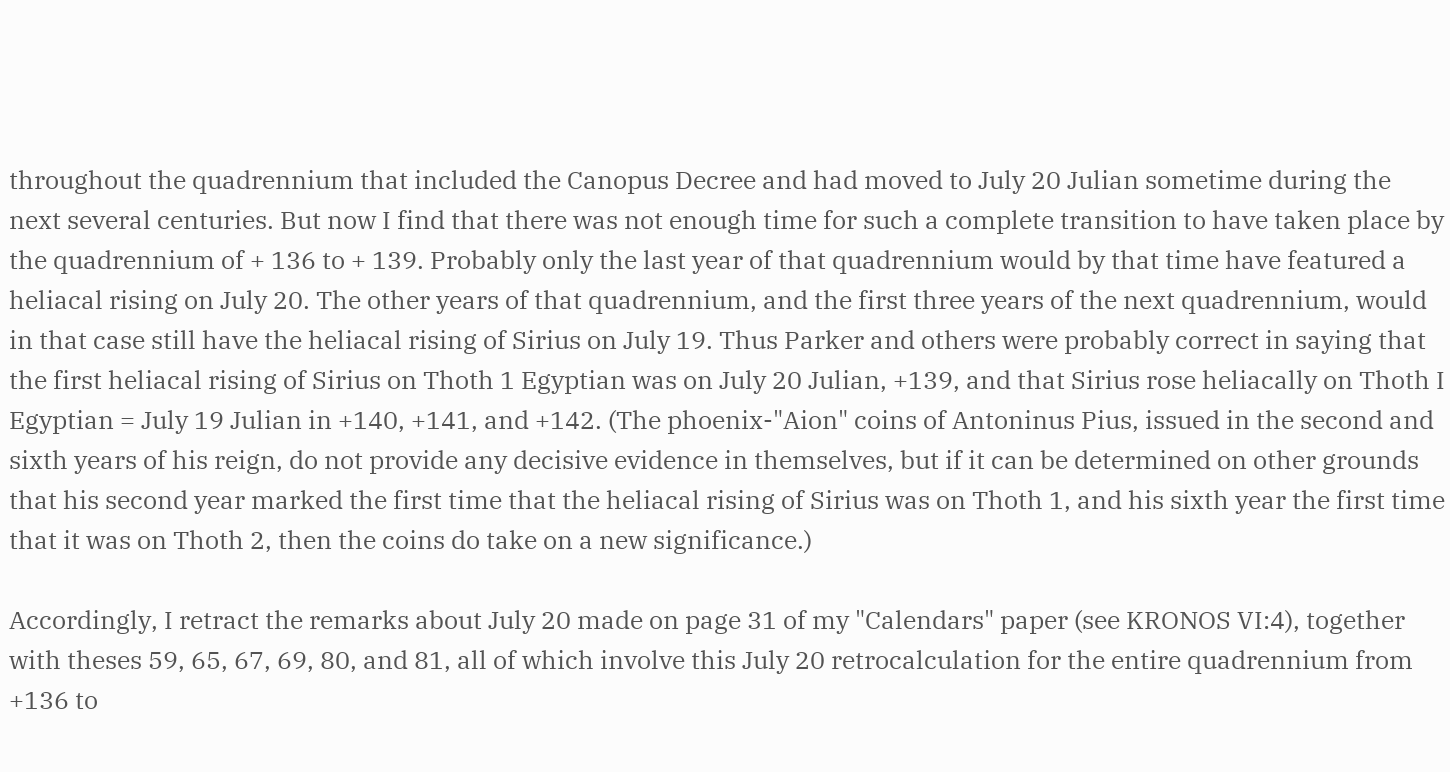throughout the quadrennium that included the Canopus Decree and had moved to July 20 Julian sometime during the next several centuries. But now I find that there was not enough time for such a complete transition to have taken place by the quadrennium of + 136 to + 139. Probably only the last year of that quadrennium would by that time have featured a heliacal rising on July 20. The other years of that quadrennium, and the first three years of the next quadrennium, would in that case still have the heliacal rising of Sirius on July 19. Thus Parker and others were probably correct in saying that the first heliacal rising of Sirius on Thoth 1 Egyptian was on July 20 Julian, +139, and that Sirius rose heliacally on Thoth I Egyptian = July 19 Julian in +140, +141, and +142. (The phoenix-"Aion" coins of Antoninus Pius, issued in the second and sixth years of his reign, do not provide any decisive evidence in themselves, but if it can be determined on other grounds that his second year marked the first time that the heliacal rising of Sirius was on Thoth 1, and his sixth year the first time that it was on Thoth 2, then the coins do take on a new significance.)

Accordingly, I retract the remarks about July 20 made on page 31 of my "Calendars" paper (see KRONOS VI:4), together with theses 59, 65, 67, 69, 80, and 81, all of which involve this July 20 retrocalculation for the entire quadrennium from +136 to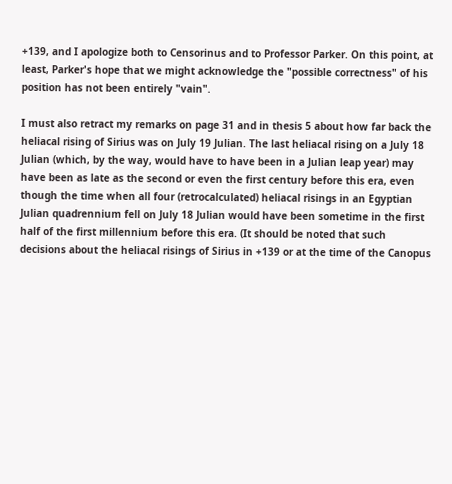+139, and I apologize both to Censorinus and to Professor Parker. On this point, at least, Parker's hope that we might acknowledge the "possible correctness" of his position has not been entirely "vain".

I must also retract my remarks on page 31 and in thesis 5 about how far back the heliacal rising of Sirius was on July 19 Julian. The last heliacal rising on a July 18 Julian (which, by the way, would have to have been in a Julian leap year) may have been as late as the second or even the first century before this era, even though the time when all four (retrocalculated) heliacal risings in an Egyptian Julian quadrennium fell on July 18 Julian would have been sometime in the first half of the first millennium before this era. (It should be noted that such decisions about the heliacal risings of Sirius in +139 or at the time of the Canopus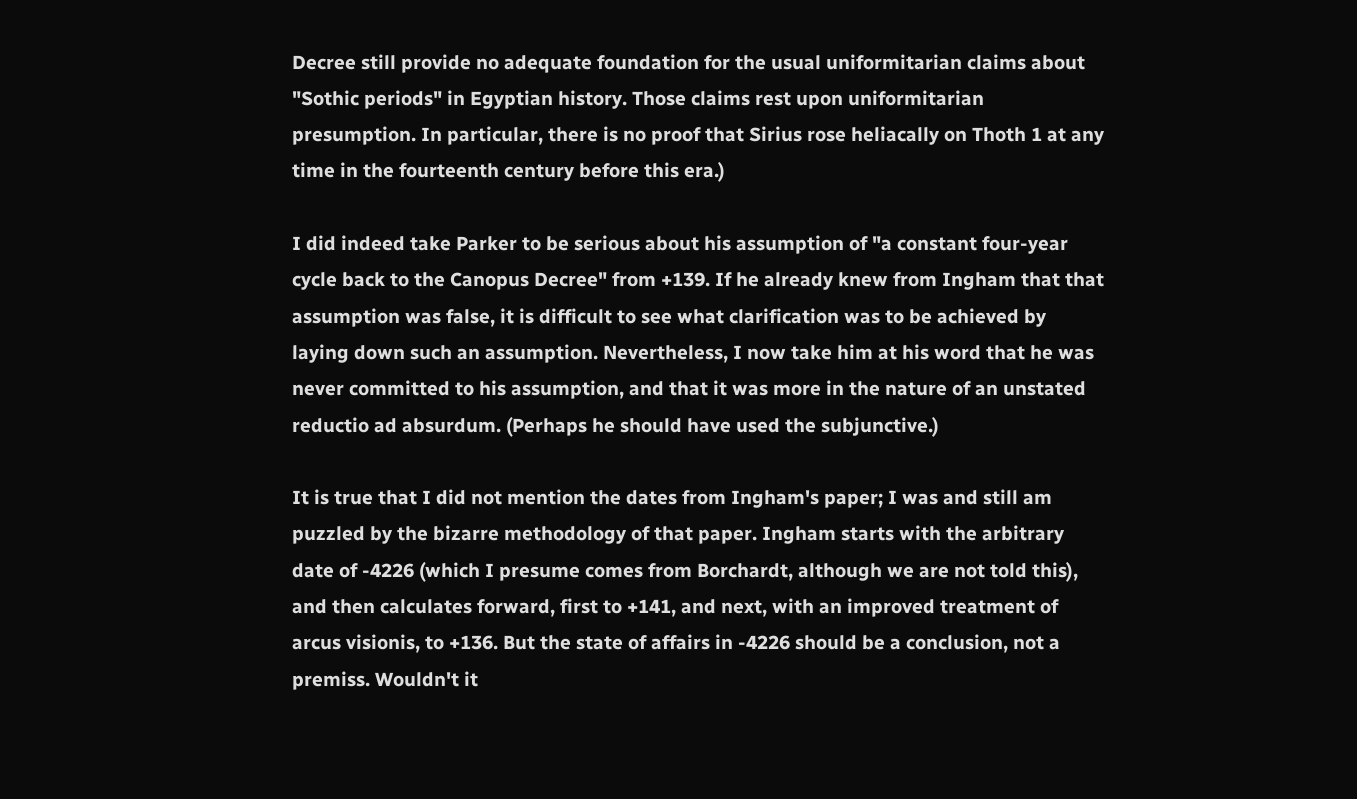Decree still provide no adequate foundation for the usual uniformitarian claims about "Sothic periods" in Egyptian history. Those claims rest upon uniformitarian presumption. In particular, there is no proof that Sirius rose heliacally on Thoth 1 at any time in the fourteenth century before this era.)

I did indeed take Parker to be serious about his assumption of "a constant four-year cycle back to the Canopus Decree" from +139. If he already knew from Ingham that that assumption was false, it is difficult to see what clarification was to be achieved by laying down such an assumption. Nevertheless, I now take him at his word that he was never committed to his assumption, and that it was more in the nature of an unstated reductio ad absurdum. (Perhaps he should have used the subjunctive.)

It is true that I did not mention the dates from Ingham's paper; I was and still am puzzled by the bizarre methodology of that paper. Ingham starts with the arbitrary date of -4226 (which I presume comes from Borchardt, although we are not told this), and then calculates forward, first to +141, and next, with an improved treatment of arcus visionis, to +136. But the state of affairs in -4226 should be a conclusion, not a premiss. Wouldn't it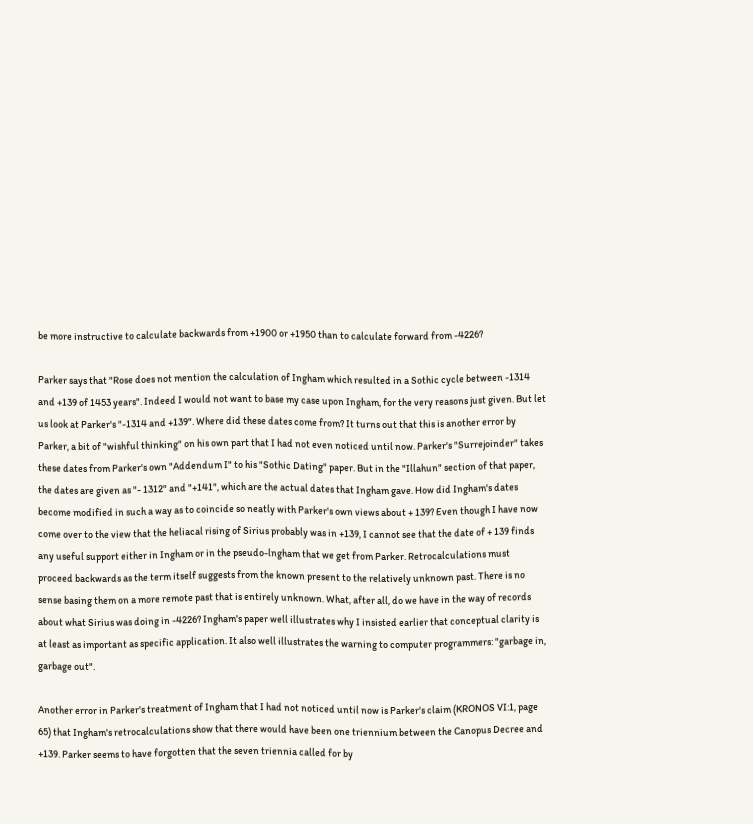be more instructive to calculate backwards from +1900 or +1950 than to calculate forward from -4226?

Parker says that "Rose does not mention the calculation of Ingham which resulted in a Sothic cycle between -1314 and +139 of 1453 years". Indeed I would not want to base my case upon Ingham, for the very reasons just given. But let us look at Parker's "-1314 and +139". Where did these dates come from? It turns out that this is another error by Parker, a bit of "wishful thinking" on his own part that I had not even noticed until now. Parker's "Surrejoinder" takes these dates from Parker's own "Addendum I" to his "Sothic Dating" paper. But in the "Illahun" section of that paper, the dates are given as "- 1312" and "+141", which are the actual dates that Ingham gave. How did Ingham's dates become modified in such a way as to coincide so neatly with Parker's own views about + 139? Even though I have now come over to the view that the heliacal rising of Sirius probably was in +139, I cannot see that the date of + 139 finds any useful support either in Ingham or in the pseudo-lngham that we get from Parker. Retrocalculations must proceed backwards as the term itself suggests from the known present to the relatively unknown past. There is no sense basing them on a more remote past that is entirely unknown. What, after all, do we have in the way of records about what Sirius was doing in -4226? Ingham's paper well illustrates why I insisted earlier that conceptual clarity is at least as important as specific application. It also well illustrates the warning to computer programmers: "garbage in, garbage out".

Another error in Parker's treatment of Ingham that I had not noticed until now is Parker's claim (KRONOS VI:1, page 65) that Ingham's retrocalculations show that there would have been one triennium between the Canopus Decree and +139. Parker seems to have forgotten that the seven triennia called for by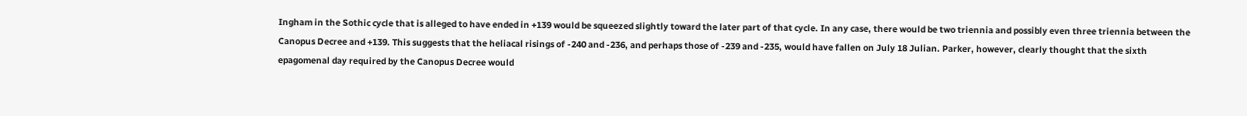Ingham in the Sothic cycle that is alleged to have ended in +139 would be squeezed slightly toward the later part of that cycle. In any case, there would be two triennia and possibly even three triennia between the Canopus Decree and +139. This suggests that the heliacal risings of -240 and -236, and perhaps those of -239 and -235, would have fallen on July 18 Julian. Parker, however, clearly thought that the sixth epagomenal day required by the Canopus Decree would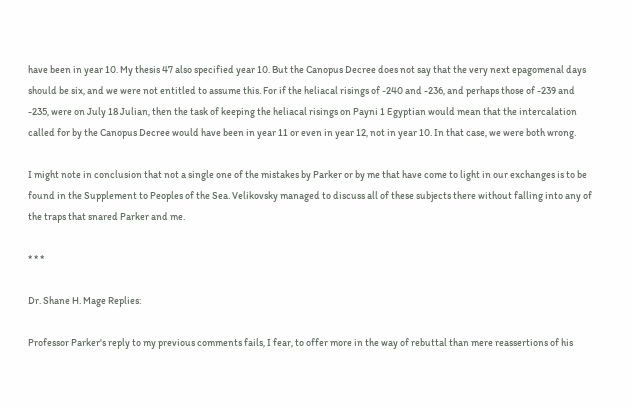have been in year 10. My thesis 47 also specified year 10. But the Canopus Decree does not say that the very next epagomenal days should be six, and we were not entitled to assume this. For if the heliacal risings of -240 and -236, and perhaps those of -239 and -235, were on July 18 Julian, then the task of keeping the heliacal risings on Payni 1 Egyptian would mean that the intercalation called for by the Canopus Decree would have been in year 11 or even in year 12, not in year 10. In that case, we were both wrong.

I might note in conclusion that not a single one of the mistakes by Parker or by me that have come to light in our exchanges is to be found in the Supplement to Peoples of the Sea. Velikovsky managed to discuss all of these subjects there without falling into any of the traps that snared Parker and me.

* * *

Dr. Shane H. Mage Replies:

Professor Parker's reply to my previous comments fails, I fear, to offer more in the way of rebuttal than mere reassertions of his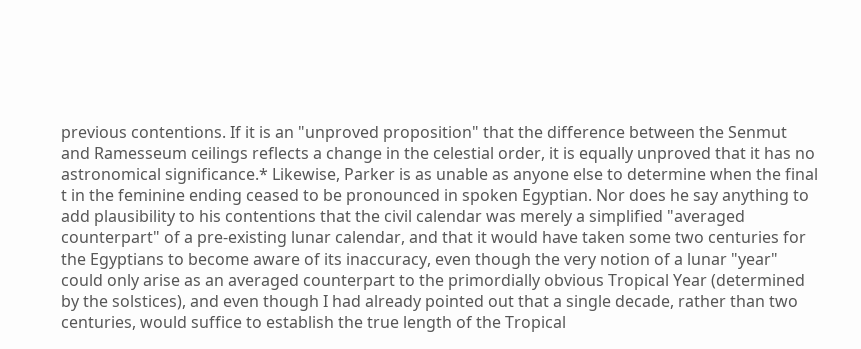previous contentions. If it is an "unproved proposition" that the difference between the Senmut and Ramesseum ceilings reflects a change in the celestial order, it is equally unproved that it has no astronomical significance.* Likewise, Parker is as unable as anyone else to determine when the final t in the feminine ending ceased to be pronounced in spoken Egyptian. Nor does he say anything to add plausibility to his contentions that the civil calendar was merely a simplified "averaged counterpart" of a pre-existing lunar calendar, and that it would have taken some two centuries for the Egyptians to become aware of its inaccuracy, even though the very notion of a lunar "year" could only arise as an averaged counterpart to the primordially obvious Tropical Year (determined by the solstices), and even though I had already pointed out that a single decade, rather than two centuries, would suffice to establish the true length of the Tropical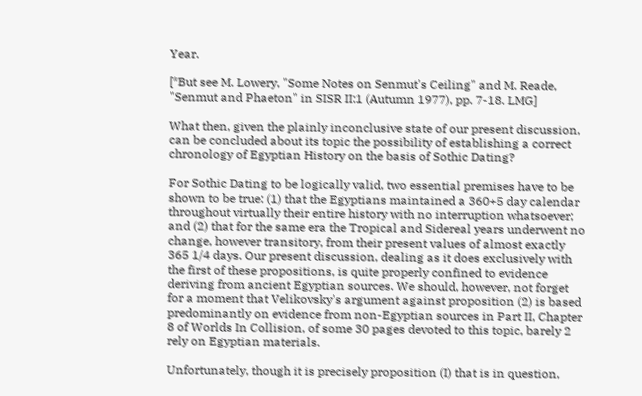Year.

[*But see M. Lowery, "Some Notes on Senmut's Ceiling" and M. Reade, "Senmut and Phaeton" in SISR II:1 (Autumn 1977), pp. 7-18. LMG]

What then, given the plainly inconclusive state of our present discussion, can be concluded about its topic the possibility of establishing a correct chronology of Egyptian History on the basis of Sothic Dating?

For Sothic Dating to be logically valid, two essential premises have to be shown to be true: (1) that the Egyptians maintained a 360+5 day calendar throughout virtually their entire history with no interruption whatsoever; and (2) that for the same era the Tropical and Sidereal years underwent no change, however transitory, from their present values of almost exactly 365 1/4 days. Our present discussion, dealing as it does exclusively with the first of these propositions, is quite properly confined to evidence deriving from ancient Egyptian sources. We should, however, not forget for a moment that Velikovsky's argument against proposition (2) is based predominantly on evidence from non-Egyptian sources in Part II, Chapter 8 of Worlds In Collision, of some 30 pages devoted to this topic, barely 2 rely on Egyptian materials.

Unfortunately, though it is precisely proposition (I) that is in question,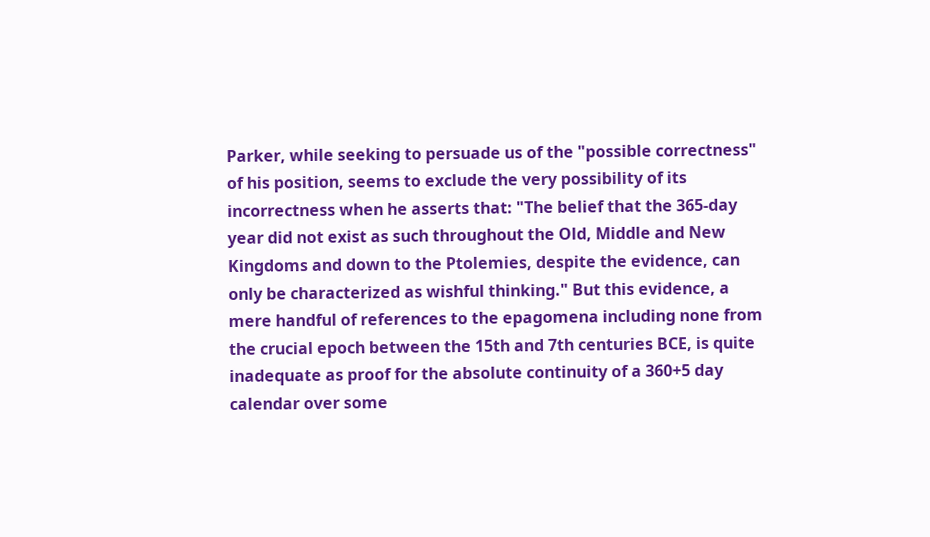Parker, while seeking to persuade us of the "possible correctness" of his position, seems to exclude the very possibility of its incorrectness when he asserts that: "The belief that the 365-day year did not exist as such throughout the Old, Middle and New Kingdoms and down to the Ptolemies, despite the evidence, can only be characterized as wishful thinking." But this evidence, a mere handful of references to the epagomena including none from the crucial epoch between the 15th and 7th centuries BCE, is quite inadequate as proof for the absolute continuity of a 360+5 day calendar over some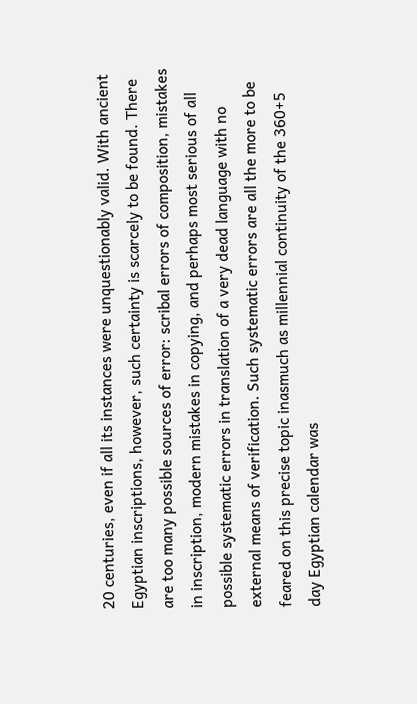20 centuries, even if all its instances were unquestionably valid. With ancient Egyptian inscriptions, however, such certainty is scarcely to be found. There are too many possible sources of error: scribal errors of composition, mistakes in inscription, modern mistakes in copying, and perhaps most serious of all possible systematic errors in translation of a very dead language with no external means of verification. Such systematic errors are all the more to be feared on this precise topic inasmuch as millennial continuity of the 360+5 day Egyptian calendar was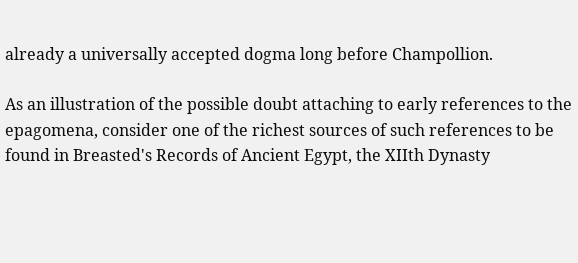already a universally accepted dogma long before Champollion.

As an illustration of the possible doubt attaching to early references to the epagomena, consider one of the richest sources of such references to be found in Breasted's Records of Ancient Egypt, the XIIth Dynasty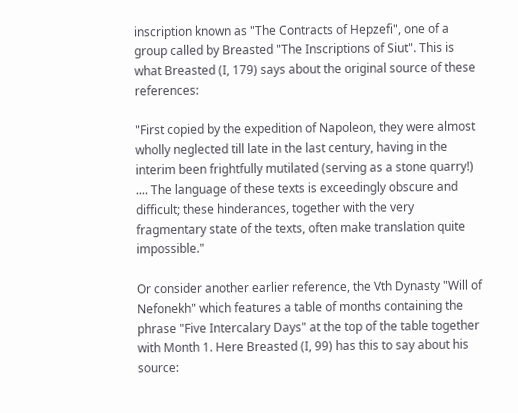inscription known as "The Contracts of Hepzefi", one of a group called by Breasted "The Inscriptions of Siut". This is what Breasted (I, 179) says about the original source of these references:

"First copied by the expedition of Napoleon, they were almost wholly neglected till late in the last century, having in the interim been frightfully mutilated (serving as a stone quarry!) .... The language of these texts is exceedingly obscure and difficult; these hinderances, together with the very fragmentary state of the texts, often make translation quite impossible."

Or consider another earlier reference, the Vth Dynasty "Will of Nefonekh" which features a table of months containing the phrase "Five Intercalary Days" at the top of the table together with Month 1. Here Breasted (I, 99) has this to say about his source: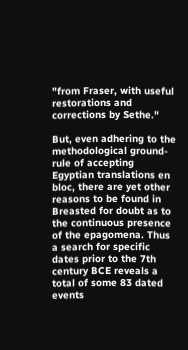"from Fraser, with useful restorations and corrections by Sethe."

But, even adhering to the methodological ground-rule of accepting Egyptian translations en bloc, there are yet other reasons to be found in Breasted for doubt as to the continuous presence of the epagomena. Thus a search for specific dates prior to the 7th century BCE reveals a total of some 83 dated events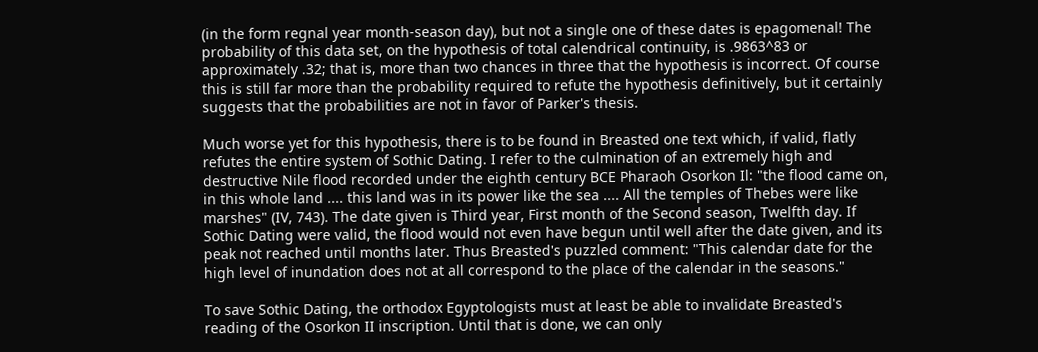(in the form regnal year month-season day), but not a single one of these dates is epagomenal! The probability of this data set, on the hypothesis of total calendrical continuity, is .9863^83 or approximately .32; that is, more than two chances in three that the hypothesis is incorrect. Of course this is still far more than the probability required to refute the hypothesis definitively, but it certainly suggests that the probabilities are not in favor of Parker's thesis.

Much worse yet for this hypothesis, there is to be found in Breasted one text which, if valid, flatly refutes the entire system of Sothic Dating. I refer to the culmination of an extremely high and destructive Nile flood recorded under the eighth century BCE Pharaoh Osorkon Il: "the flood came on, in this whole land .... this land was in its power like the sea .... All the temples of Thebes were like marshes" (IV, 743). The date given is Third year, First month of the Second season, Twelfth day. If Sothic Dating were valid, the flood would not even have begun until well after the date given, and its peak not reached until months later. Thus Breasted's puzzled comment: "This calendar date for the high level of inundation does not at all correspond to the place of the calendar in the seasons."

To save Sothic Dating, the orthodox Egyptologists must at least be able to invalidate Breasted's reading of the Osorkon II inscription. Until that is done, we can only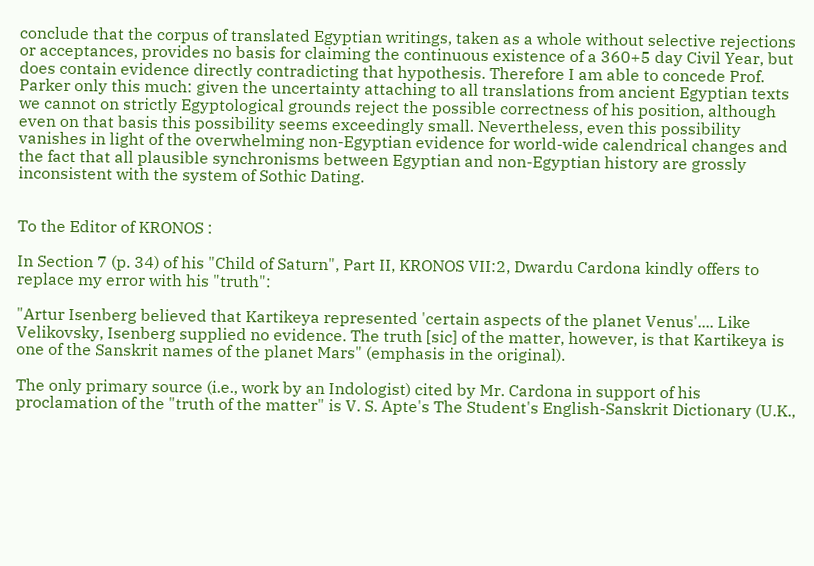conclude that the corpus of translated Egyptian writings, taken as a whole without selective rejections or acceptances, provides no basis for claiming the continuous existence of a 360+5 day Civil Year, but does contain evidence directly contradicting that hypothesis. Therefore I am able to concede Prof. Parker only this much: given the uncertainty attaching to all translations from ancient Egyptian texts we cannot on strictly Egyptological grounds reject the possible correctness of his position, although even on that basis this possibility seems exceedingly small. Nevertheless, even this possibility vanishes in light of the overwhelming non-Egyptian evidence for world-wide calendrical changes and the fact that all plausible synchronisms between Egyptian and non-Egyptian history are grossly inconsistent with the system of Sothic Dating.


To the Editor of KRONOS :

In Section 7 (p. 34) of his "Child of Saturn", Part II, KRONOS VII:2, Dwardu Cardona kindly offers to replace my error with his "truth":

"Artur Isenberg believed that Kartikeya represented 'certain aspects of the planet Venus'.... Like Velikovsky, Isenberg supplied no evidence. The truth [sic] of the matter, however, is that Kartikeya is one of the Sanskrit names of the planet Mars" (emphasis in the original).

The only primary source (i.e., work by an Indologist) cited by Mr. Cardona in support of his proclamation of the "truth of the matter" is V. S. Apte's The Student's English-Sanskrit Dictionary (U.K.,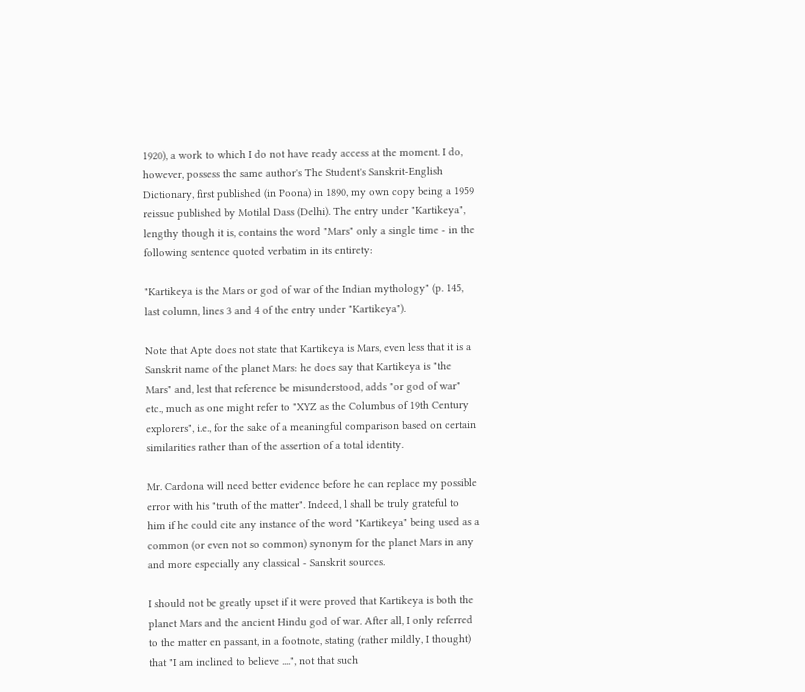1920), a work to which I do not have ready access at the moment. I do, however, possess the same author's The Student's Sanskrit-English Dictionary, first published (in Poona) in 1890, my own copy being a 1959 reissue published by Motilal Dass (Delhi). The entry under "Kartikeya", lengthy though it is, contains the word "Mars" only a single time - in the following sentence quoted verbatim in its entirety:

"Kartikeya is the Mars or god of war of the Indian mythology" (p. 145, last column, lines 3 and 4 of the entry under "Kartikeya").

Note that Apte does not state that Kartikeya is Mars, even less that it is a Sanskrit name of the planet Mars: he does say that Kartikeya is "the Mars" and, lest that reference be misunderstood, adds "or god of war" etc., much as one might refer to "XYZ as the Columbus of 19th Century explorers", i.e., for the sake of a meaningful comparison based on certain similarities rather than of the assertion of a total identity.

Mr. Cardona will need better evidence before he can replace my possible error with his "truth of the matter". Indeed, l shall be truly grateful to him if he could cite any instance of the word "Kartikeya" being used as a common (or even not so common) synonym for the planet Mars in any and more especially any classical - Sanskrit sources.

I should not be greatly upset if it were proved that Kartikeya is both the planet Mars and the ancient Hindu god of war. After all, I only referred to the matter en passant, in a footnote, stating (rather mildly, I thought) that "I am inclined to believe ....", not that such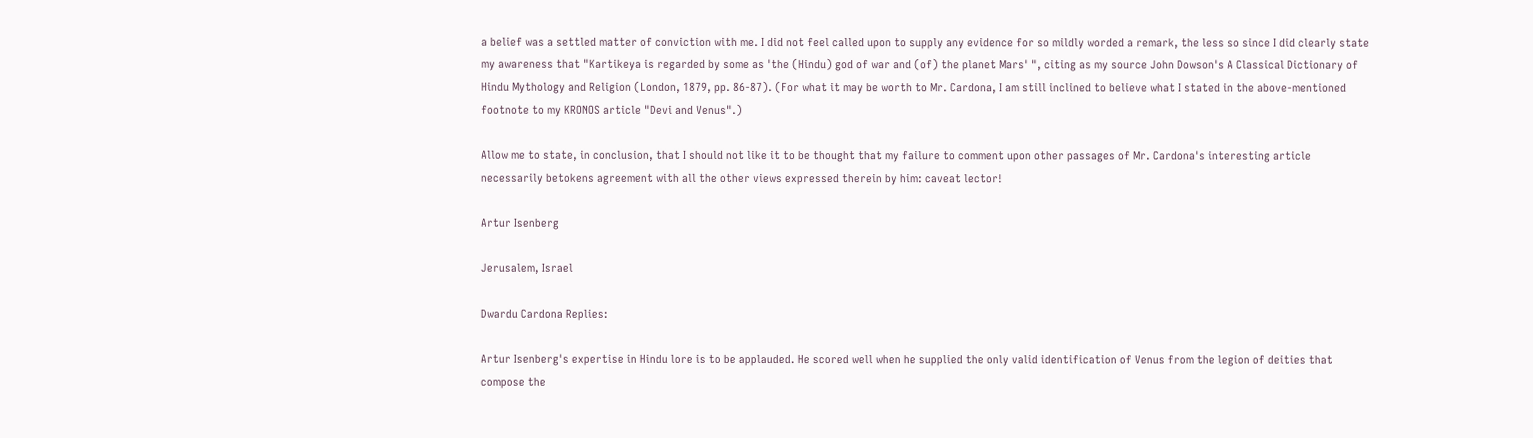a belief was a settled matter of conviction with me. I did not feel called upon to supply any evidence for so mildly worded a remark, the less so since I did clearly state my awareness that "Kartikeya is regarded by some as 'the (Hindu) god of war and (of) the planet Mars' ", citing as my source John Dowson's A Classical Dictionary of Hindu Mythology and Religion (London, 1879, pp. 86-87). (For what it may be worth to Mr. Cardona, I am still inclined to believe what I stated in the above-mentioned footnote to my KRONOS article "Devi and Venus".)

Allow me to state, in conclusion, that I should not like it to be thought that my failure to comment upon other passages of Mr. Cardona's interesting article necessarily betokens agreement with all the other views expressed therein by him: caveat lector!

Artur Isenberg

Jerusalem, Israel

Dwardu Cardona Replies:

Artur Isenberg's expertise in Hindu lore is to be applauded. He scored well when he supplied the only valid identification of Venus from the legion of deities that compose the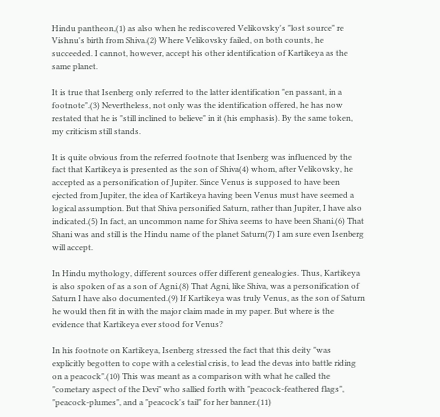Hindu pantheon,(1) as also when he rediscovered Velikovsky's "lost source" re Vishnu's birth from Shiva.(2) Where Velikovsky failed, on both counts, he succeeded. I cannot, however, accept his other identification of Kartikeya as the same planet.

It is true that Isenberg only referred to the latter identification "en passant, in a footnote".(3) Nevertheless, not only was the identification offered, he has now restated that he is "still inclined to believe" in it (his emphasis). By the same token, my criticism still stands.

It is quite obvious from the referred footnote that Isenberg was influenced by the fact that Kartikeya is presented as the son of Shiva(4) whom, after Velikovsky, he accepted as a personification of Jupiter. Since Venus is supposed to have been ejected from Jupiter, the idea of Kartikeya having been Venus must have seemed a logical assumption. But that Shiva personified Saturn, rather than Jupiter, I have also indicated.(5) In fact, an uncommon name for Shiva seems to have been Shani.(6) That Shani was and still is the Hindu name of the planet Saturn(7) I am sure even Isenberg will accept.

In Hindu mythology, different sources offer different genealogies. Thus, Kartikeya is also spoken of as a son of Agni.(8) That Agni, like Shiva, was a personification of Saturn I have also documented.(9) If Kartikeya was truly Venus, as the son of Saturn he would then fit in with the major claim made in my paper. But where is the evidence that Kartikeya ever stood for Venus?

In his footnote on Kartikeya, Isenberg stressed the fact that this deity "was explicitly begotten to cope with a celestial crisis, to lead the devas into battle riding on a peacock".(10) This was meant as a comparison with what he called the "cometary aspect of the Devi" who sallied forth with "peacock-feathered flags", "peacock-plumes", and a "peacock's tail" for her banner.(11)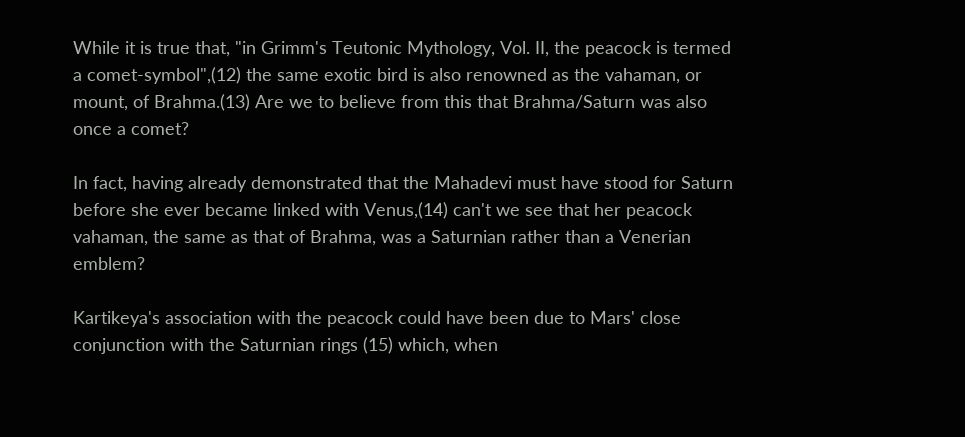While it is true that, "in Grimm's Teutonic Mythology, Vol. II, the peacock is termed a comet-symbol",(12) the same exotic bird is also renowned as the vahaman, or mount, of Brahma.(13) Are we to believe from this that Brahma/Saturn was also once a comet?

In fact, having already demonstrated that the Mahadevi must have stood for Saturn before she ever became linked with Venus,(14) can't we see that her peacock vahaman, the same as that of Brahma, was a Saturnian rather than a Venerian emblem?

Kartikeya's association with the peacock could have been due to Mars' close conjunction with the Saturnian rings (15) which, when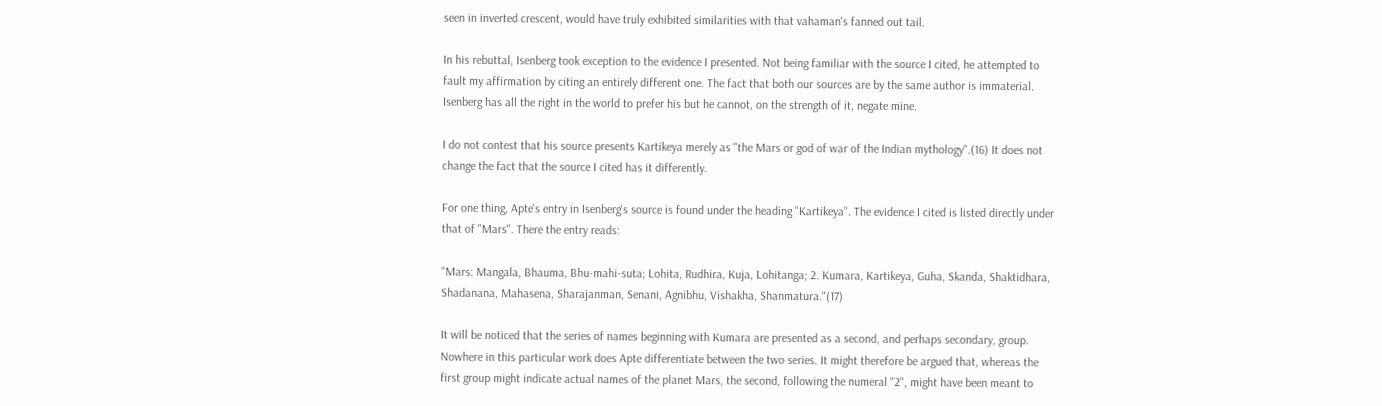seen in inverted crescent, would have truly exhibited similarities with that vahaman's fanned out tail.

In his rebuttal, Isenberg took exception to the evidence I presented. Not being familiar with the source I cited, he attempted to fault my affirmation by citing an entirely different one. The fact that both our sources are by the same author is immaterial. Isenberg has all the right in the world to prefer his but he cannot, on the strength of it, negate mine.

I do not contest that his source presents Kartikeya merely as "the Mars or god of war of the Indian mythology".(16) It does not change the fact that the source I cited has it differently.

For one thing, Apte's entry in Isenberg's source is found under the heading "Kartikeya". The evidence I cited is listed directly under that of "Mars". There the entry reads:

"Mars: Mangala, Bhauma, Bhu-mahi-suta; Lohita, Rudhira, Kuja, Lohitanga; 2. Kumara, Kartikeya, Guha, Skanda, Shaktidhara, Shadanana, Mahasena, Sharajanman, Senani, Agnibhu, Vishakha, Shanmatura."(17)

It will be noticed that the series of names beginning with Kumara are presented as a second, and perhaps secondary, group. Nowhere in this particular work does Apte differentiate between the two series. It might therefore be argued that, whereas the first group might indicate actual names of the planet Mars, the second, following the numeral "2", might have been meant to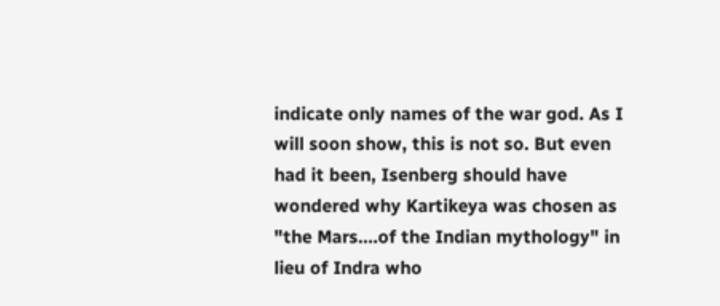indicate only names of the war god. As I will soon show, this is not so. But even had it been, Isenberg should have wondered why Kartikeya was chosen as "the Mars....of the Indian mythology" in lieu of Indra who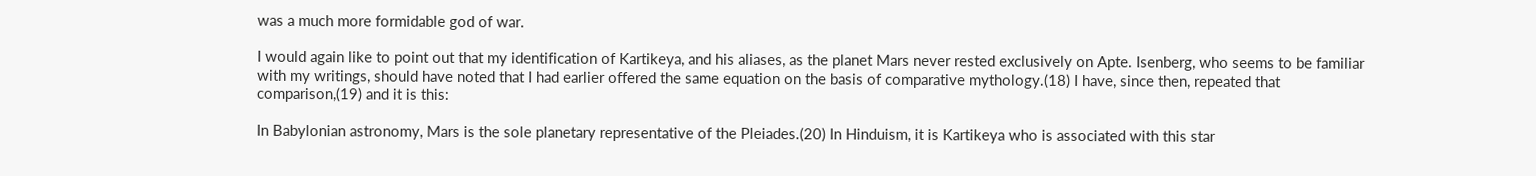was a much more formidable god of war.

I would again like to point out that my identification of Kartikeya, and his aliases, as the planet Mars never rested exclusively on Apte. Isenberg, who seems to be familiar with my writings, should have noted that I had earlier offered the same equation on the basis of comparative mythology.(18) I have, since then, repeated that comparison,(19) and it is this:

In Babylonian astronomy, Mars is the sole planetary representative of the Pleiades.(20) In Hinduism, it is Kartikeya who is associated with this star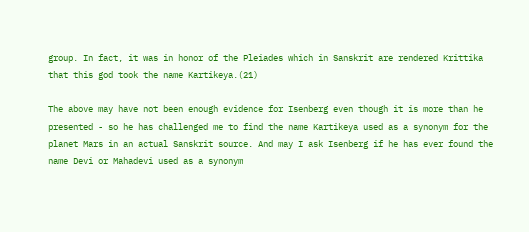group. In fact, it was in honor of the Pleiades which in Sanskrit are rendered Krittika that this god took the name Kartikeya.(21)

The above may have not been enough evidence for Isenberg even though it is more than he presented - so he has challenged me to find the name Kartikeya used as a synonym for the planet Mars in an actual Sanskrit source. And may I ask Isenberg if he has ever found the name Devi or Mahadevi used as a synonym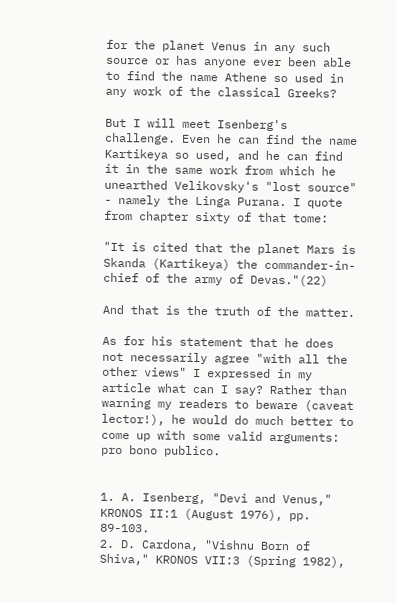for the planet Venus in any such source or has anyone ever been able to find the name Athene so used in any work of the classical Greeks?

But I will meet Isenberg's challenge. Even he can find the name Kartikeya so used, and he can find it in the same work from which he unearthed Velikovsky's "lost source" - namely the Linga Purana. I quote from chapter sixty of that tome:

"It is cited that the planet Mars is Skanda (Kartikeya) the commander-in-chief of the army of Devas."(22)

And that is the truth of the matter.

As for his statement that he does not necessarily agree "with all the other views" I expressed in my article what can I say? Rather than warning my readers to beware (caveat lector!), he would do much better to come up with some valid arguments: pro bono publico.


1. A. Isenberg, "Devi and Venus," KRONOS II:1 (August 1976), pp. 89-103.
2. D. Cardona, "Vishnu Born of Shiva," KRONOS VII:3 (Spring 1982),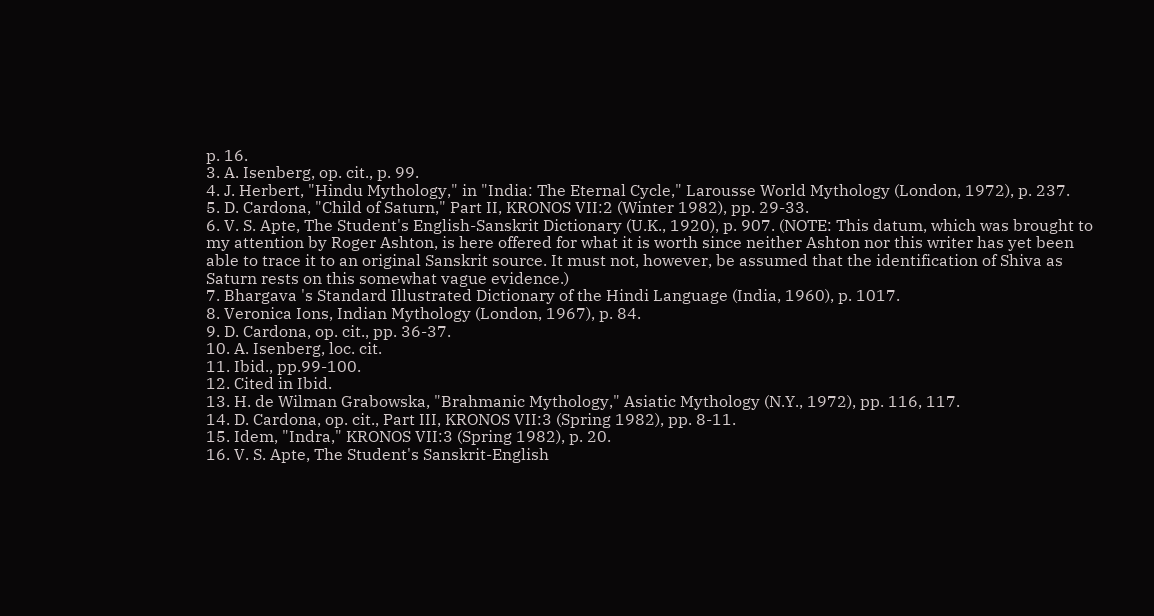p. 16.
3. A. Isenberg, op. cit., p. 99.
4. J. Herbert, "Hindu Mythology," in "India: The Eternal Cycle," Larousse World Mythology (London, 1972), p. 237.
5. D. Cardona, "Child of Saturn," Part II, KRONOS VII:2 (Winter 1982), pp. 29-33.
6. V. S. Apte, The Student's English-Sanskrit Dictionary (U.K., 1920), p. 907. (NOTE: This datum, which was brought to my attention by Roger Ashton, is here offered for what it is worth since neither Ashton nor this writer has yet been able to trace it to an original Sanskrit source. It must not, however, be assumed that the identification of Shiva as Saturn rests on this somewhat vague evidence.)
7. Bhargava 's Standard Illustrated Dictionary of the Hindi Language (India, 1960), p. 1017.
8. Veronica Ions, Indian Mythology (London, 1967), p. 84.
9. D. Cardona, op. cit., pp. 36-37.
10. A. Isenberg, loc. cit.
11. Ibid., pp.99-100.
12. Cited in Ibid.
13. H. de Wilman Grabowska, "Brahmanic Mythology," Asiatic Mythology (N.Y., 1972), pp. 116, 117.
14. D. Cardona, op. cit., Part III, KRONOS VII:3 (Spring 1982), pp. 8-11.
15. Idem, "Indra," KRONOS VII:3 (Spring 1982), p. 20.
16. V. S. Apte, The Student's Sanskrit-English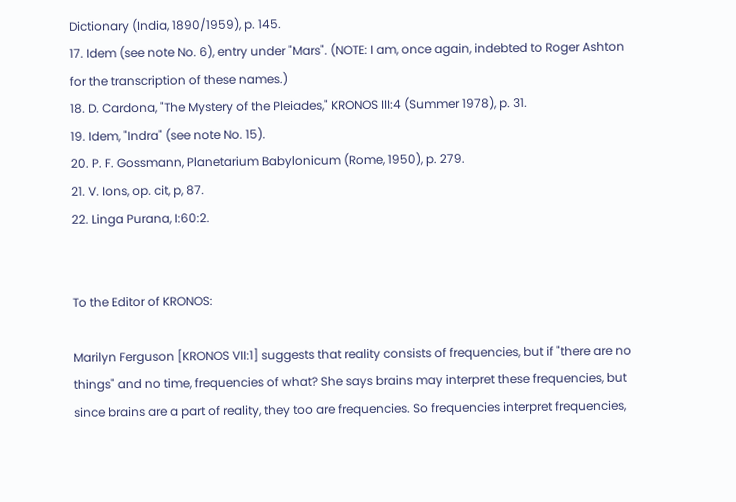Dictionary (India, 1890/1959), p. 145.
17. Idem (see note No. 6), entry under "Mars". (NOTE: I am, once again, indebted to Roger Ashton for the transcription of these names.)
18. D. Cardona, "The Mystery of the Pleiades," KRONOS III:4 (Summer 1978), p. 31.
19. Idem, "Indra" (see note No. 15).
20. P. F. Gossmann, Planetarium Babylonicum (Rome, 1950), p. 279.
21. V. Ions, op. cit, p, 87.
22. Linga Purana, I:60:2.


To the Editor of KRONOS:

Marilyn Ferguson [KRONOS VII:1] suggests that reality consists of frequencies, but if "there are no things" and no time, frequencies of what? She says brains may interpret these frequencies, but since brains are a part of reality, they too are frequencies. So frequencies interpret frequencies,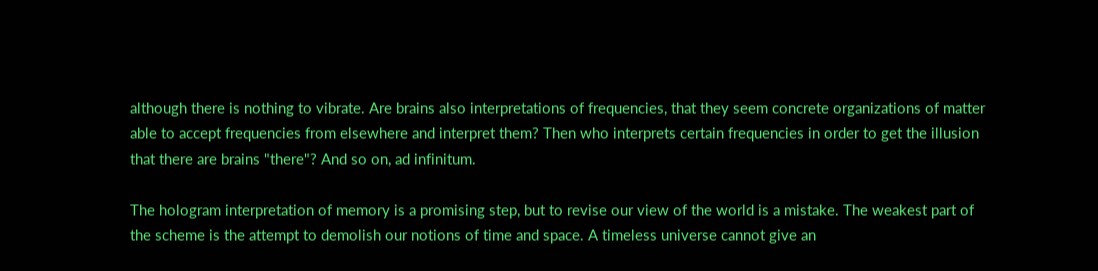although there is nothing to vibrate. Are brains also interpretations of frequencies, that they seem concrete organizations of matter able to accept frequencies from elsewhere and interpret them? Then who interprets certain frequencies in order to get the illusion that there are brains "there"? And so on, ad infinitum.

The hologram interpretation of memory is a promising step, but to revise our view of the world is a mistake. The weakest part of the scheme is the attempt to demolish our notions of time and space. A timeless universe cannot give an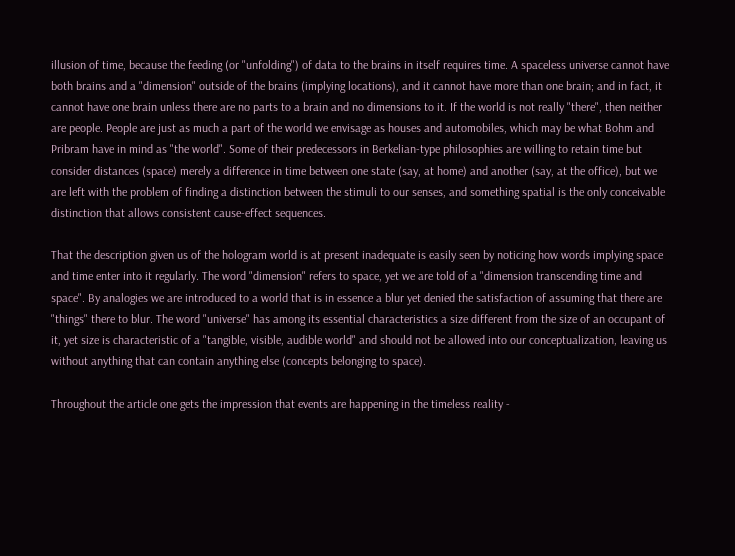illusion of time, because the feeding (or "unfolding") of data to the brains in itself requires time. A spaceless universe cannot have both brains and a "dimension" outside of the brains (implying locations), and it cannot have more than one brain; and in fact, it cannot have one brain unless there are no parts to a brain and no dimensions to it. If the world is not really "there", then neither are people. People are just as much a part of the world we envisage as houses and automobiles, which may be what Bohm and Pribram have in mind as "the world". Some of their predecessors in Berkelian-type philosophies are willing to retain time but consider distances (space) merely a difference in time between one state (say, at home) and another (say, at the office), but we are left with the problem of finding a distinction between the stimuli to our senses, and something spatial is the only conceivable distinction that allows consistent cause-effect sequences.

That the description given us of the hologram world is at present inadequate is easily seen by noticing how words implying space and time enter into it regularly. The word "dimension" refers to space, yet we are told of a "dimension transcending time and space". By analogies we are introduced to a world that is in essence a blur yet denied the satisfaction of assuming that there are "things" there to blur. The word "universe" has among its essential characteristics a size different from the size of an occupant of it, yet size is characteristic of a "tangible, visible, audible world" and should not be allowed into our conceptualization, leaving us without anything that can contain anything else (concepts belonging to space).

Throughout the article one gets the impression that events are happening in the timeless reality -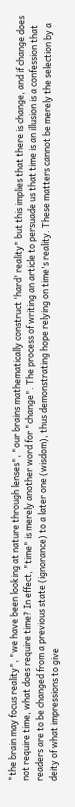"the brain may focus reality", "we have been looking at nature through lenses", "our brains mathematically construct 'hard' reality" but this implies that there is change, and if change does not require time, what does require time? In effect, "time" is merely another word for "change". The process of writing an article to persuade us that time is an illusion is a confession that readers are to be changed from a previous state (ignorance) to a later one (wisdom), thus demonstrating hope relying on time's reality. These matters cannot be merely the selection by a deity of what impressions to give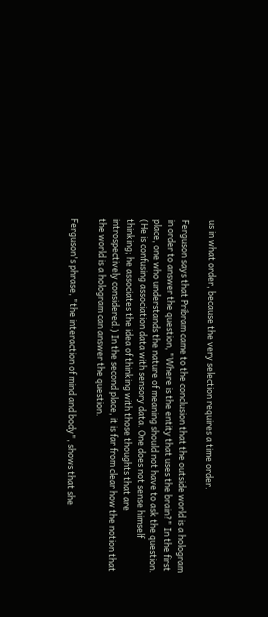us in what order, because the very selection requires a time order.

Ferguson says that Pribram came to the conclusion that the outside world is a hologram in order to answer the question, "Where is the entity that uses the brain?" In the first place, one who understands the nature of meaning should not have to ask the question. (He is confusing association data with sensory data. One does not sense himself thinking; he associates the idea of thinking with those thoughts that are introspectively considered.) In the second place, it is far from clear how the notion that the world is a hologram can answer the question.

Ferguson's phrase, "the interaction of mind and body", shows that she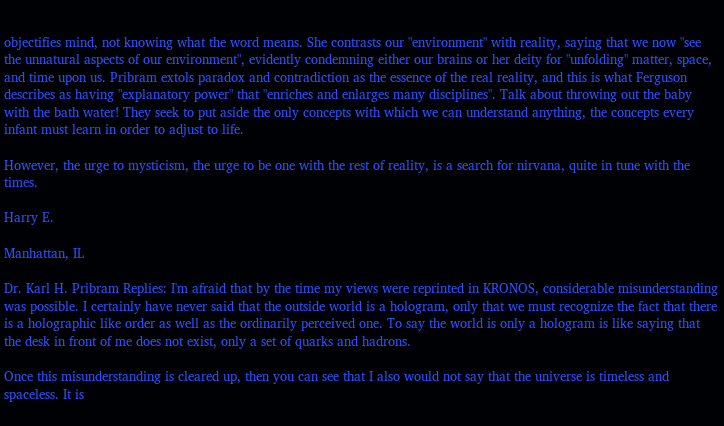objectifies mind, not knowing what the word means. She contrasts our "environment" with reality, saying that we now "see the unnatural aspects of our environment", evidently condemning either our brains or her deity for "unfolding" matter, space, and time upon us. Pribram extols paradox and contradiction as the essence of the real reality, and this is what Ferguson describes as having "explanatory power" that "enriches and enlarges many disciplines". Talk about throwing out the baby with the bath water! They seek to put aside the only concepts with which we can understand anything, the concepts every infant must learn in order to adjust to life.

However, the urge to mysticism, the urge to be one with the rest of reality, is a search for nirvana, quite in tune with the times.

Harry E.

Manhattan, IL

Dr. Karl H. Pribram Replies: I'm afraid that by the time my views were reprinted in KRONOS, considerable misunderstanding was possible. I certainly have never said that the outside world is a hologram, only that we must recognize the fact that there is a holographic like order as well as the ordinarily perceived one. To say the world is only a hologram is like saying that the desk in front of me does not exist, only a set of quarks and hadrons.

Once this misunderstanding is cleared up, then you can see that I also would not say that the universe is timeless and spaceless. It is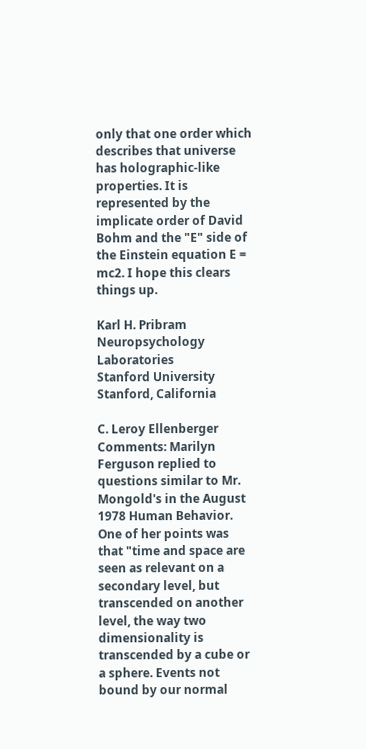only that one order which describes that universe has holographic-like properties. It is represented by the implicate order of David Bohm and the "E" side of the Einstein equation E = mc2. I hope this clears things up.

Karl H. Pribram
Neuropsychology Laboratories
Stanford University
Stanford, California

C. Leroy Ellenberger Comments: Marilyn Ferguson replied to questions similar to Mr. Mongold's in the August 1978 Human Behavior. One of her points was that "time and space are seen as relevant on a secondary level, but transcended on another level, the way two dimensionality is transcended by a cube or a sphere. Events not bound by our normal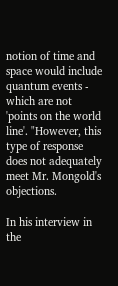notion of time and space would include quantum events - which are not 'points on the world line'. "However, this type of response does not adequately meet Mr. Mongold's objections.

In his interview in the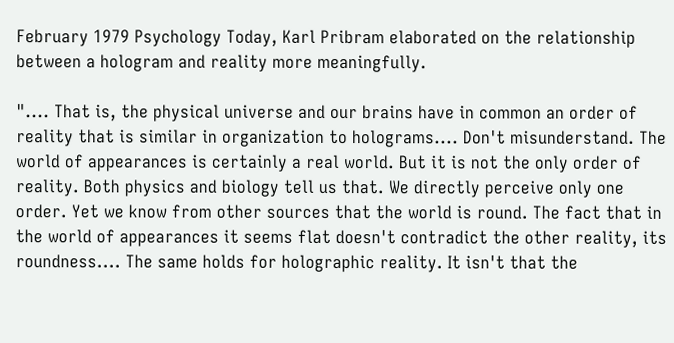February 1979 Psychology Today, Karl Pribram elaborated on the relationship between a hologram and reality more meaningfully.

".... That is, the physical universe and our brains have in common an order of reality that is similar in organization to holograms.... Don't misunderstand. The world of appearances is certainly a real world. But it is not the only order of reality. Both physics and biology tell us that. We directly perceive only one order. Yet we know from other sources that the world is round. The fact that in the world of appearances it seems flat doesn't contradict the other reality, its roundness.... The same holds for holographic reality. It isn't that the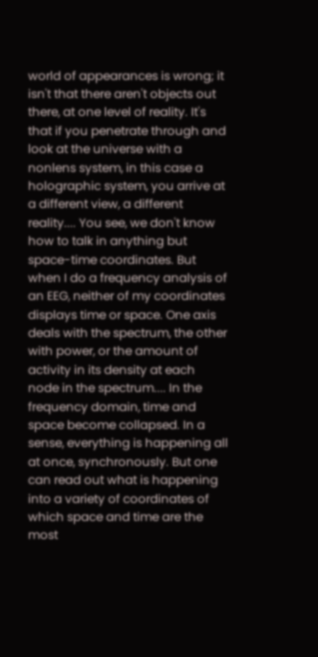world of appearances is wrong; it isn't that there aren't objects out there, at one level of reality. It's that if you penetrate through and look at the universe with a nonlens system, in this case a holographic system, you arrive at a different view, a different reality.... You see, we don't know how to talk in anything but space-time coordinates. But when I do a frequency analysis of an EEG, neither of my coordinates displays time or space. One axis deals with the spectrum, the other with power, or the amount of activity in its density at each node in the spectrum.... In the frequency domain, time and space become collapsed. In a sense, everything is happening all at once, synchronously. But one can read out what is happening into a variety of coordinates of which space and time are the most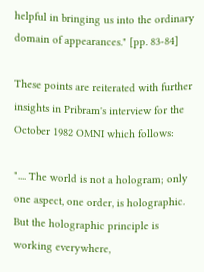helpful in bringing us into the ordinary domain of appearances." [pp. 83-84]

These points are reiterated with further insights in Pribram's interview for the October 1982 OMNI which follows:

".... The world is not a hologram; only one aspect, one order, is holographic. But the holographic principle is working everywhere,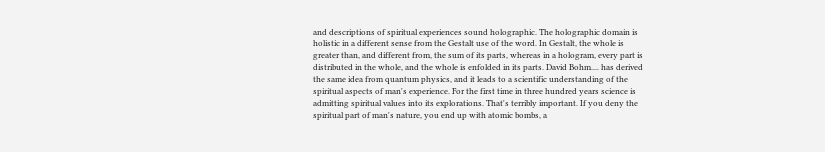and descriptions of spiritual experiences sound holographic. The holographic domain is holistic in a different sense from the Gestalt use of the word. In Gestalt, the whole is greater than, and different from, the sum of its parts, whereas in a hologram, every part is distributed in the whole, and the whole is enfolded in its parts. David Bohm.... has derived the same idea from quantum physics, and it leads to a scientific understanding of the spiritual aspects of man's experience. For the first time in three hundred years science is admitting spiritual values into its explorations. That's terribly important. If you deny the spiritual part of man's nature, you end up with atomic bombs, a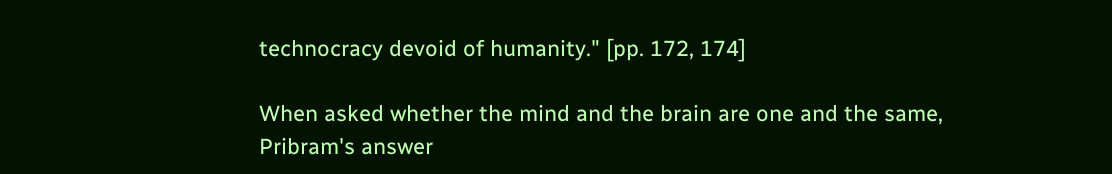technocracy devoid of humanity." [pp. 172, 174]

When asked whether the mind and the brain are one and the same, Pribram's answer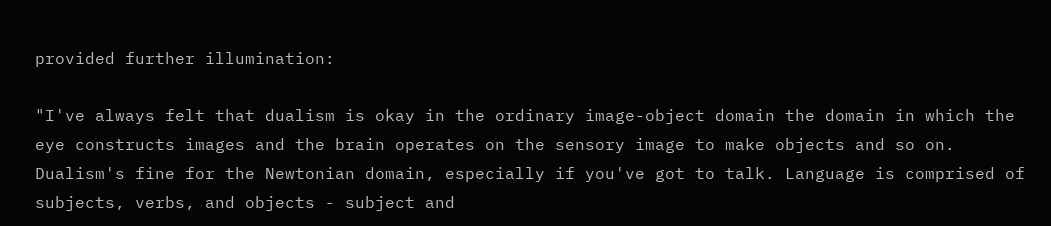provided further illumination:

"I've always felt that dualism is okay in the ordinary image-object domain the domain in which the eye constructs images and the brain operates on the sensory image to make objects and so on. Dualism's fine for the Newtonian domain, especially if you've got to talk. Language is comprised of subjects, verbs, and objects - subject and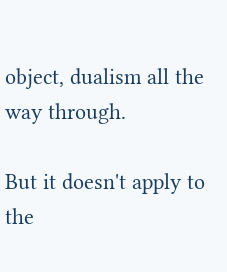object, dualism all the way through.

But it doesn't apply to the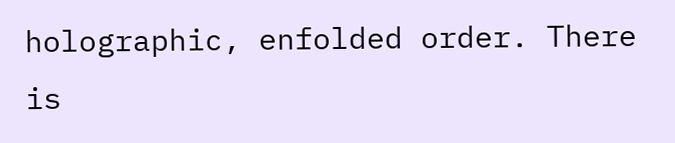holographic, enfolded order. There is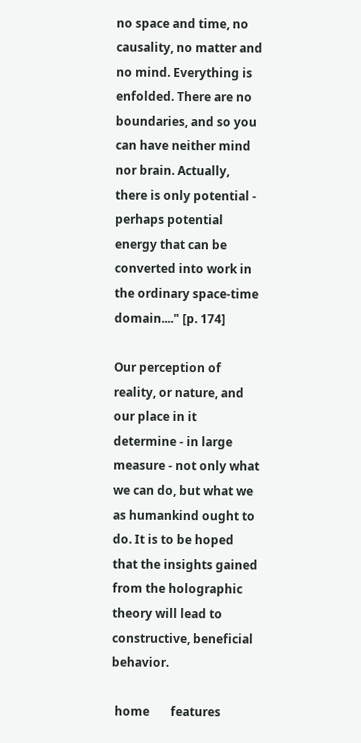no space and time, no causality, no matter and no mind. Everything is enfolded. There are no boundaries, and so you can have neither mind nor brain. Actually, there is only potential - perhaps potential energy that can be converted into work in the ordinary space-time domain...." [p. 174]

Our perception of reality, or nature, and our place in it determine - in large measure - not only what we can do, but what we as humankind ought to do. It is to be hoped that the insights gained from the holographic theory will lead to constructive, beneficial behavior.

 home       features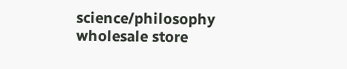science/philosophy       wholesale store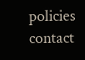policies        contact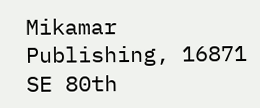Mikamar Publishing, 16871 SE 80th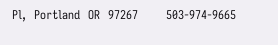Pl,  Portland  OR  97267       503-974-9665